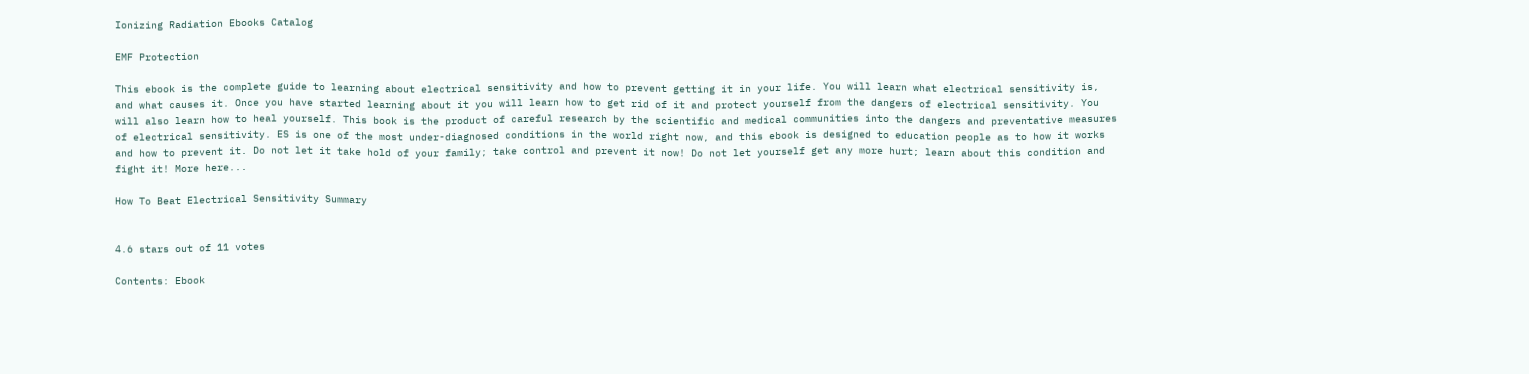Ionizing Radiation Ebooks Catalog

EMF Protection

This ebook is the complete guide to learning about electrical sensitivity and how to prevent getting it in your life. You will learn what electrical sensitivity is, and what causes it. Once you have started learning about it you will learn how to get rid of it and protect yourself from the dangers of electrical sensitivity. You will also learn how to heal yourself. This book is the product of careful research by the scientific and medical communities into the dangers and preventative measures of electrical sensitivity. ES is one of the most under-diagnosed conditions in the world right now, and this ebook is designed to education people as to how it works and how to prevent it. Do not let it take hold of your family; take control and prevent it now! Do not let yourself get any more hurt; learn about this condition and fight it! More here...

How To Beat Electrical Sensitivity Summary


4.6 stars out of 11 votes

Contents: Ebook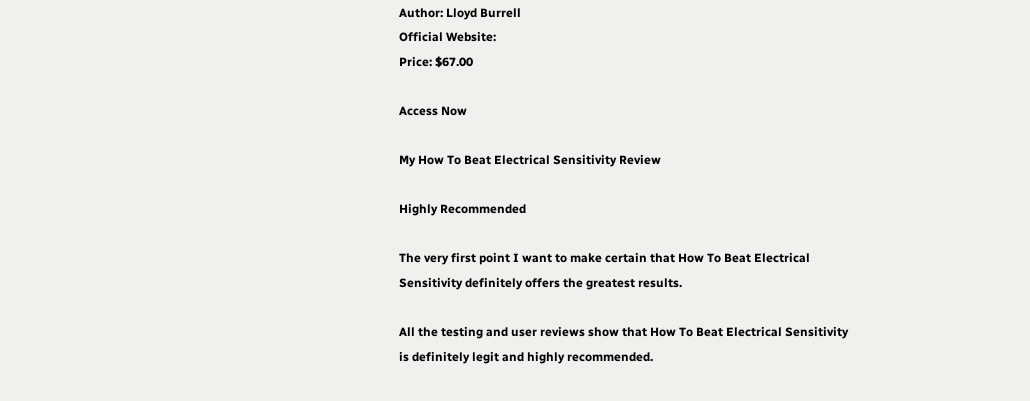Author: Lloyd Burrell
Official Website:
Price: $67.00

Access Now

My How To Beat Electrical Sensitivity Review

Highly Recommended

The very first point I want to make certain that How To Beat Electrical Sensitivity definitely offers the greatest results.

All the testing and user reviews show that How To Beat Electrical Sensitivity is definitely legit and highly recommended.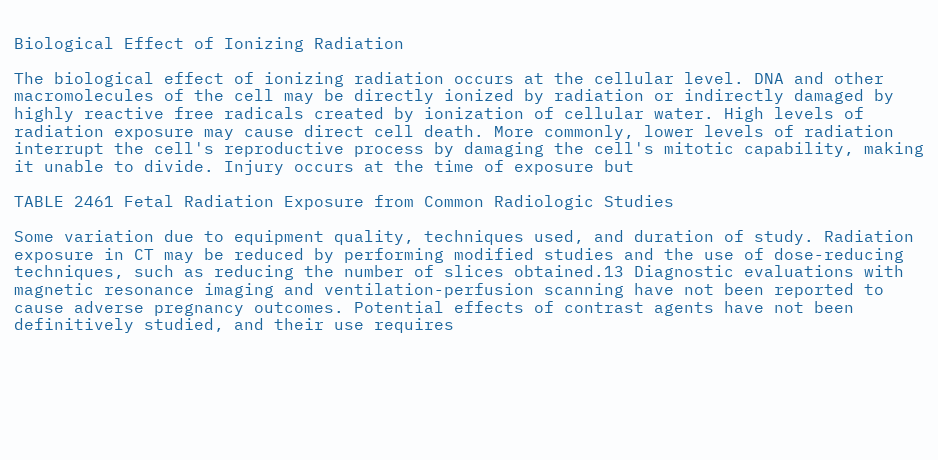Biological Effect of Ionizing Radiation

The biological effect of ionizing radiation occurs at the cellular level. DNA and other macromolecules of the cell may be directly ionized by radiation or indirectly damaged by highly reactive free radicals created by ionization of cellular water. High levels of radiation exposure may cause direct cell death. More commonly, lower levels of radiation interrupt the cell's reproductive process by damaging the cell's mitotic capability, making it unable to divide. Injury occurs at the time of exposure but

TABLE 2461 Fetal Radiation Exposure from Common Radiologic Studies

Some variation due to equipment quality, techniques used, and duration of study. Radiation exposure in CT may be reduced by performing modified studies and the use of dose-reducing techniques, such as reducing the number of slices obtained.13 Diagnostic evaluations with magnetic resonance imaging and ventilation-perfusion scanning have not been reported to cause adverse pregnancy outcomes. Potential effects of contrast agents have not been definitively studied, and their use requires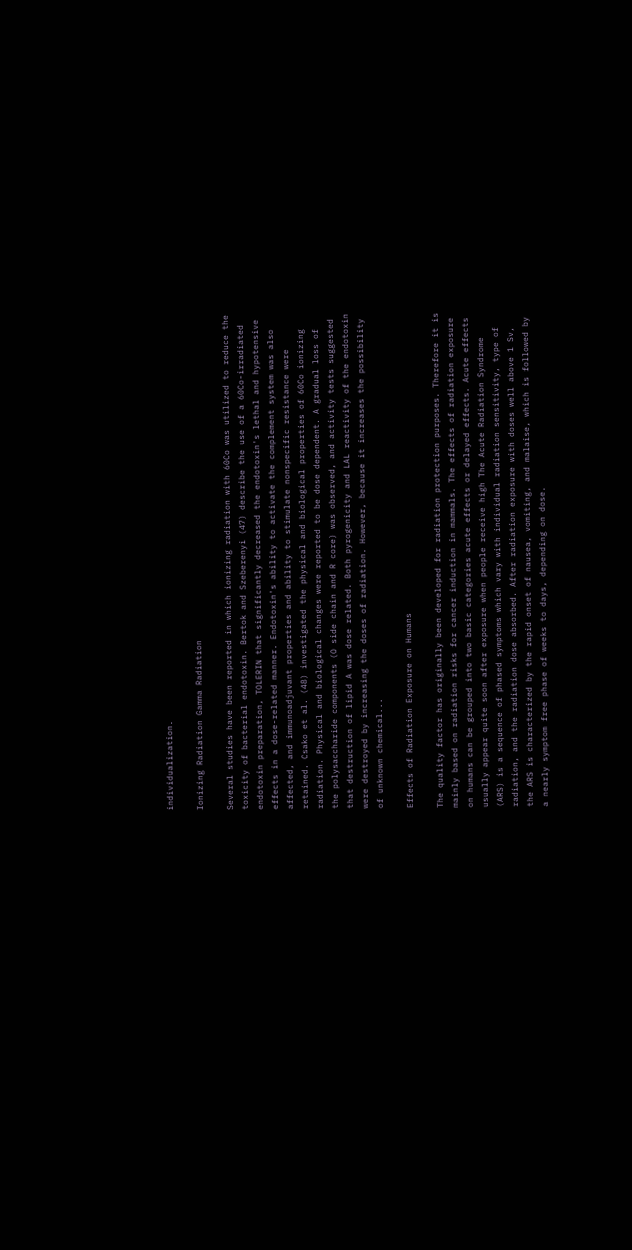individualization.

Ionizing Radiation Gamma Radiation

Several studies have been reported in which ionizing radiation with 60Co was utilized to reduce the toxicity of bacterial endotoxin. Bertok and Szeberenyi (47) describe the use of a 60Co-irradiated endotoxin preparation, TOLERIN that significantly decreased the endotoxin's lethal and hypotensive effects in a dose-related manner. Endotoxin's ability to activate the complement system was also affected, and immunoadjuvant properties and ability to stimulate nonspecific resistance were retained. Csako et al. (48) investigated the physical and biological properties of 60Co ionizing radiation. Physical and biological changes were reported to be dose dependent. A gradual loss of the polysaccharide components (O side chain and R core) was observed, and activity tests suggested that destruction of lipid A was dose related. Both pyrogenicity and LAL reactivity of the endotoxin were destroyed by increasing the doses of radiation. However, because it increases the possibility of unknown chemical...

Effects of Radiation Exposure on Humans

The quality factor has originally been developed for radiation protection purposes. Therefore it is mainly based on radiation risks for cancer induction in mammals. The effects of radiation exposure on humans can be grouped into two basic categories acute effects or delayed effects. Acute effects usually appear quite soon after exposure when people receive high The Acute Radiation Syndrome (ARS) is a sequence of phased symptoms which vary with individual radiation sensitivity, type of radiation, and the radiation dose absorbed. After radiation exposure with doses well above 1 Sv, the ARS is characterized by the rapid onset of nausea, vomiting, and malaise, which is followed by a nearly symptom free phase of weeks to days, depending on dose.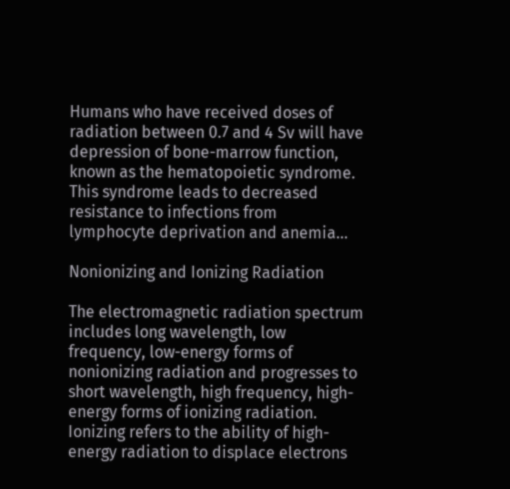Humans who have received doses of radiation between 0.7 and 4 Sv will have depression of bone-marrow function, known as the hematopoietic syndrome. This syndrome leads to decreased resistance to infections from lymphocyte deprivation and anemia...

Nonionizing and Ionizing Radiation

The electromagnetic radiation spectrum includes long wavelength, low frequency, low-energy forms of nonionizing radiation and progresses to short wavelength, high frequency, high-energy forms of ionizing radiation. Ionizing refers to the ability of high-energy radiation to displace electrons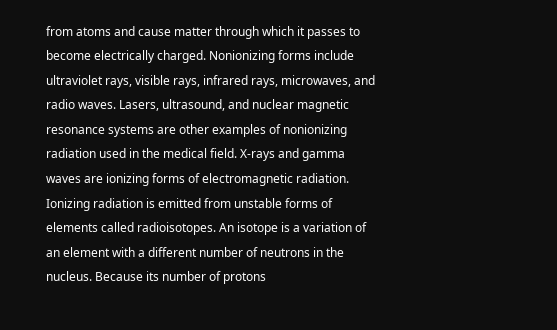from atoms and cause matter through which it passes to become electrically charged. Nonionizing forms include ultraviolet rays, visible rays, infrared rays, microwaves, and radio waves. Lasers, ultrasound, and nuclear magnetic resonance systems are other examples of nonionizing radiation used in the medical field. X-rays and gamma waves are ionizing forms of electromagnetic radiation. Ionizing radiation is emitted from unstable forms of elements called radioisotopes. An isotope is a variation of an element with a different number of neutrons in the nucleus. Because its number of protons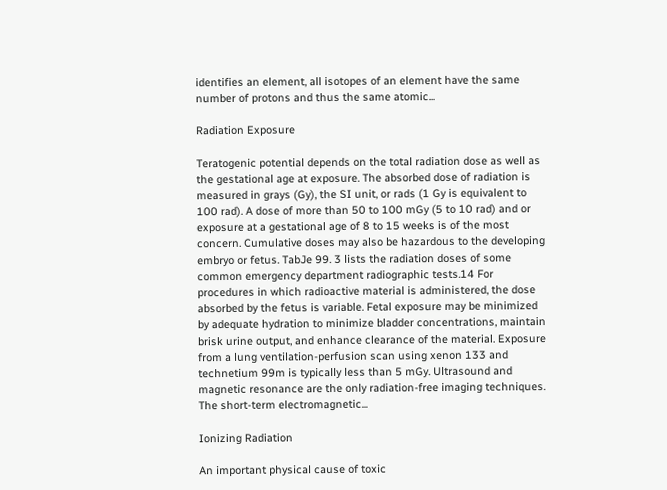identifies an element, all isotopes of an element have the same number of protons and thus the same atomic...

Radiation Exposure

Teratogenic potential depends on the total radiation dose as well as the gestational age at exposure. The absorbed dose of radiation is measured in grays (Gy), the SI unit, or rads (1 Gy is equivalent to 100 rad). A dose of more than 50 to 100 mGy (5 to 10 rad) and or exposure at a gestational age of 8 to 15 weeks is of the most concern. Cumulative doses may also be hazardous to the developing embryo or fetus. TabJe 99. 3 lists the radiation doses of some common emergency department radiographic tests.14 For procedures in which radioactive material is administered, the dose absorbed by the fetus is variable. Fetal exposure may be minimized by adequate hydration to minimize bladder concentrations, maintain brisk urine output, and enhance clearance of the material. Exposure from a lung ventilation-perfusion scan using xenon 133 and technetium 99m is typically less than 5 mGy. Ultrasound and magnetic resonance are the only radiation-free imaging techniques. The short-term electromagnetic...

Ionizing Radiation

An important physical cause of toxic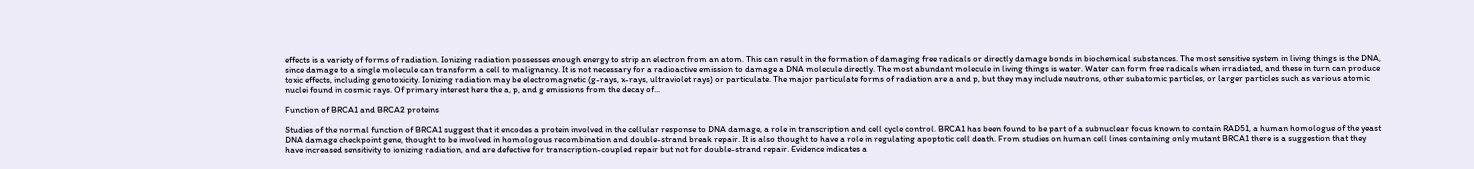effects is a variety of forms of radiation. Ionizing radiation possesses enough energy to strip an electron from an atom. This can result in the formation of damaging free radicals or directly damage bonds in biochemical substances. The most sensitive system in living things is the DNA, since damage to a single molecule can transform a cell to malignancy. It is not necessary for a radioactive emission to damage a DNA molecule directly. The most abundant molecule in living things is water. Water can form free radicals when irradiated, and these in turn can produce toxic effects, including genotoxicity. Ionizing radiation may be electromagnetic (g-rays, x-rays, ultraviolet rays) or particulate. The major particulate forms of radiation are a and p, but they may include neutrons, other subatomic particles, or larger particles such as various atomic nuclei found in cosmic rays. Of primary interest here the a, p, and g emissions from the decay of...

Function of BRCA1 and BRCA2 proteins

Studies of the normal function of BRCA1 suggest that it encodes a protein involved in the cellular response to DNA damage, a role in transcription and cell cycle control. BRCA1 has been found to be part of a subnuclear focus known to contain RAD51, a human homologue of the yeast DNA damage checkpoint gene, thought to be involved in homologous recombination and double-strand break repair. It is also thought to have a role in regulating apoptotic cell death. From studies on human cell lines containing only mutant BRCA1 there is a suggestion that they have increased sensitivity to ionizing radiation, and are defective for transcription-coupled repair but not for double-strand repair. Evidence indicates a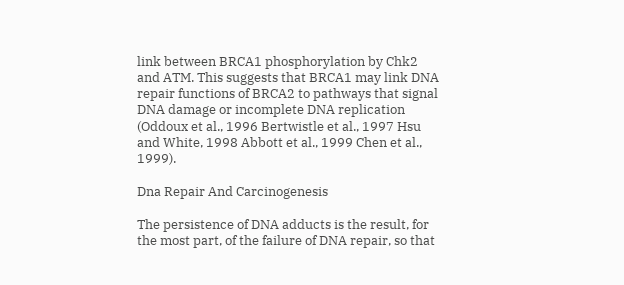link between BRCA1 phosphorylation by Chk2 and ATM. This suggests that BRCA1 may link DNA repair functions of BRCA2 to pathways that signal DNA damage or incomplete DNA replication (Oddoux et al., 1996 Bertwistle et al., 1997 Hsu and White, 1998 Abbott et al., 1999 Chen et al., 1999).

Dna Repair And Carcinogenesis

The persistence of DNA adducts is the result, for the most part, of the failure of DNA repair, so that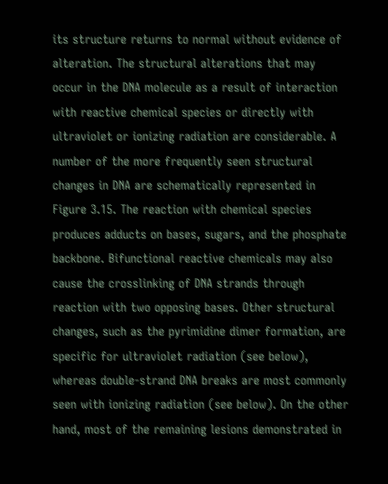its structure returns to normal without evidence of alteration. The structural alterations that may occur in the DNA molecule as a result of interaction with reactive chemical species or directly with ultraviolet or ionizing radiation are considerable. A number of the more frequently seen structural changes in DNA are schematically represented in Figure 3.15. The reaction with chemical species produces adducts on bases, sugars, and the phosphate backbone. Bifunctional reactive chemicals may also cause the crosslinking of DNA strands through reaction with two opposing bases. Other structural changes, such as the pyrimidine dimer formation, are specific for ultraviolet radiation (see below), whereas double-strand DNA breaks are most commonly seen with ionizing radiation (see below). On the other hand, most of the remaining lesions demonstrated in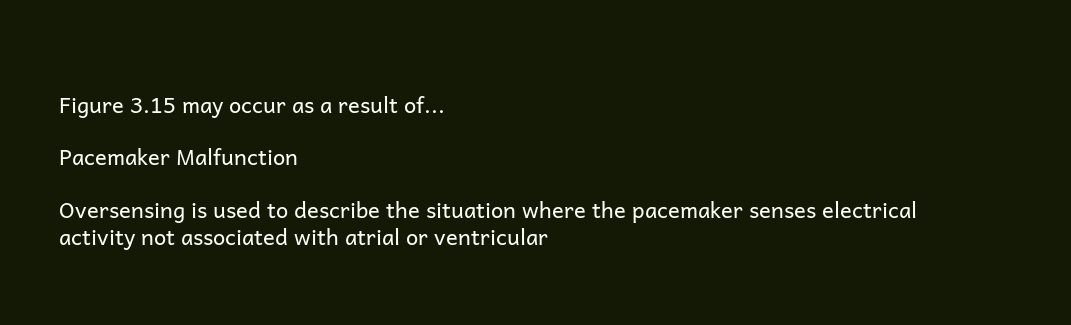Figure 3.15 may occur as a result of...

Pacemaker Malfunction

Oversensing is used to describe the situation where the pacemaker senses electrical activity not associated with atrial or ventricular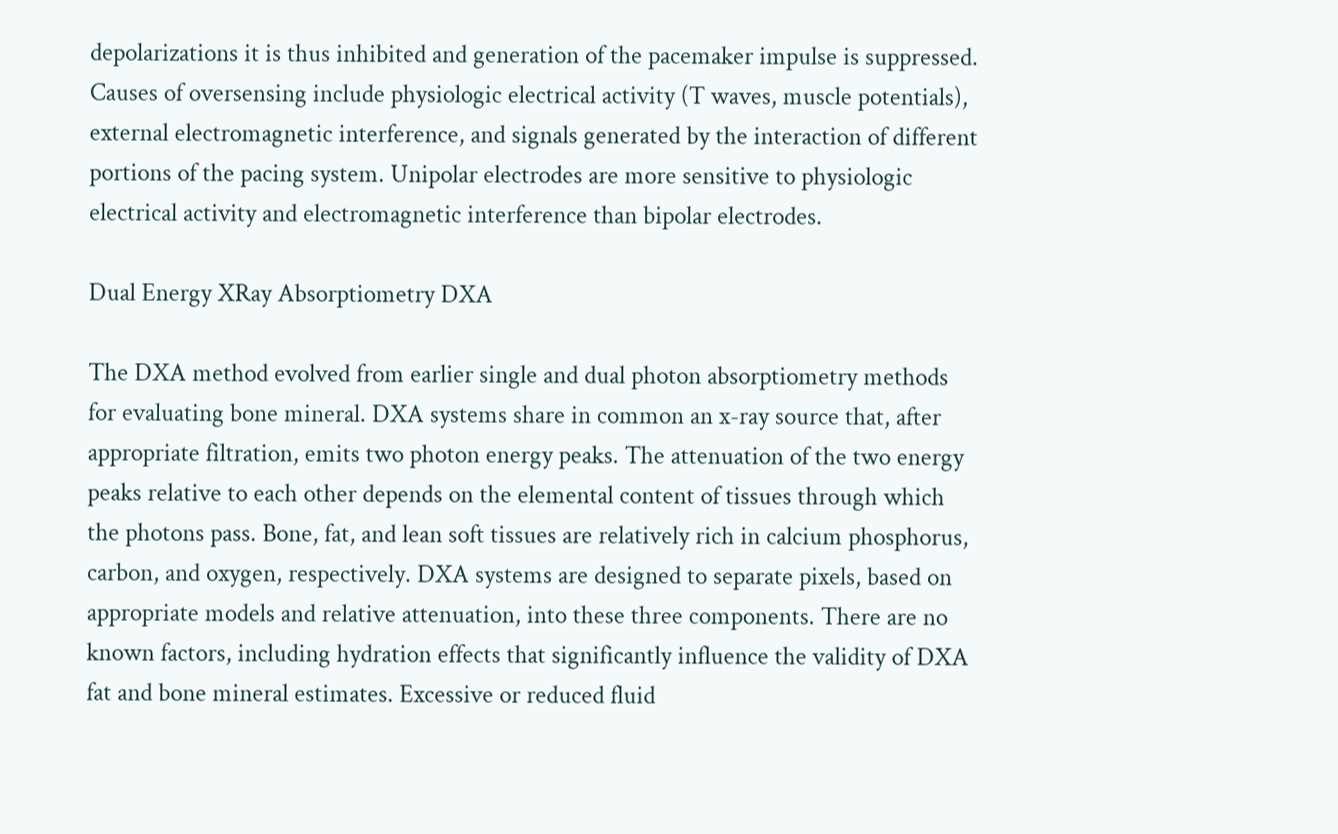depolarizations it is thus inhibited and generation of the pacemaker impulse is suppressed. Causes of oversensing include physiologic electrical activity (T waves, muscle potentials), external electromagnetic interference, and signals generated by the interaction of different portions of the pacing system. Unipolar electrodes are more sensitive to physiologic electrical activity and electromagnetic interference than bipolar electrodes.

Dual Energy XRay Absorptiometry DXA

The DXA method evolved from earlier single and dual photon absorptiometry methods for evaluating bone mineral. DXA systems share in common an x-ray source that, after appropriate filtration, emits two photon energy peaks. The attenuation of the two energy peaks relative to each other depends on the elemental content of tissues through which the photons pass. Bone, fat, and lean soft tissues are relatively rich in calcium phosphorus, carbon, and oxygen, respectively. DXA systems are designed to separate pixels, based on appropriate models and relative attenuation, into these three components. There are no known factors, including hydration effects that significantly influence the validity of DXA fat and bone mineral estimates. Excessive or reduced fluid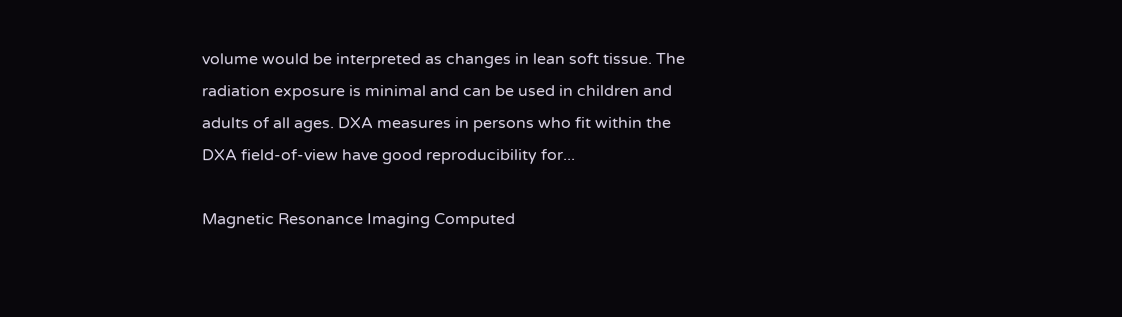volume would be interpreted as changes in lean soft tissue. The radiation exposure is minimal and can be used in children and adults of all ages. DXA measures in persons who fit within the DXA field-of-view have good reproducibility for...

Magnetic Resonance Imaging Computed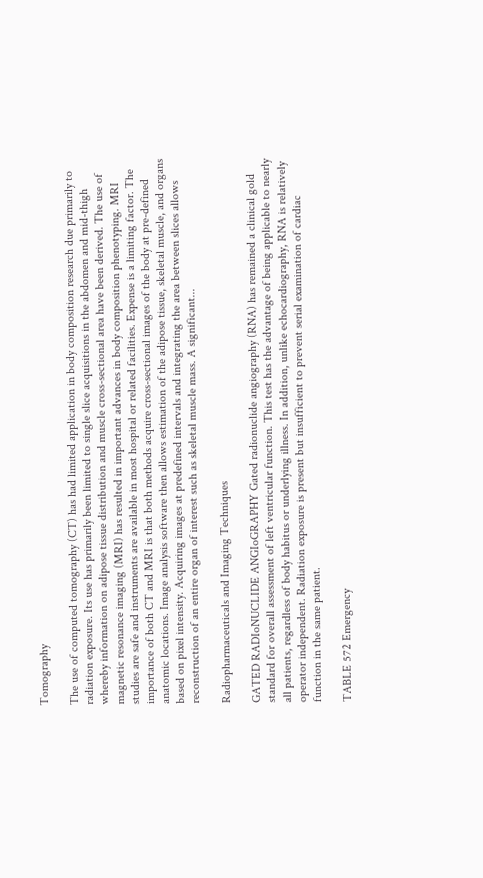Tomography

The use of computed tomography (CT) has had limited application in body composition research due primarily to radiation exposure. Its use has primarily been limited to single slice acquisitions in the abdomen and mid-thigh whereby information on adipose tissue distribution and muscle cross-sectional area have been derived. The use of magnetic resonance imaging (MRI) has resulted in important advances in body composition phenotyping. MRI studies are safe and instruments are available in most hospital or related facilities. Expense is a limiting factor. The importance of both CT and MRI is that both methods acquire cross-sectional images of the body at pre-defined anatomic locations. Image analysis software then allows estimation of the adipose tissue, skeletal muscle, and organs based on pixel intensity. Acquiring images at predefined intervals and integrating the area between slices allows reconstruction of an entire organ of interest such as skeletal muscle mass. A significant...

Radiopharmaceuticals and Imaging Techniques

GATED RADIoNUCLIDE ANGIoGRAPHY Gated radionuclide angiography (RNA) has remained a clinical gold standard for overall assessment of left ventricular function. This test has the advantage of being applicable to nearly all patients, regardless of body habitus or underlying illness. In addition, unlike echocardiography, RNA is relatively operator independent. Radiation exposure is present but insufficient to prevent serial examination of cardiac function in the same patient.

TABLE 572 Emergency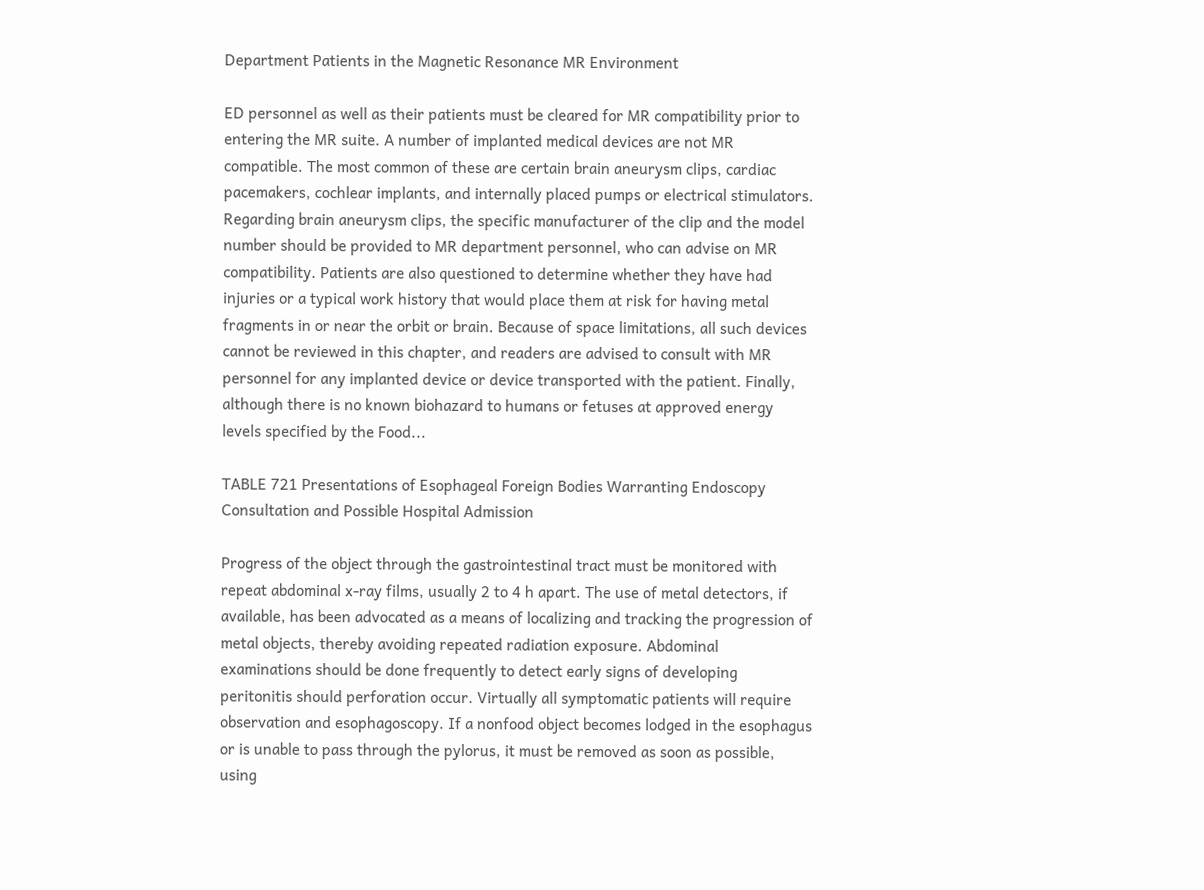Department Patients in the Magnetic Resonance MR Environment

ED personnel as well as their patients must be cleared for MR compatibility prior to entering the MR suite. A number of implanted medical devices are not MR compatible. The most common of these are certain brain aneurysm clips, cardiac pacemakers, cochlear implants, and internally placed pumps or electrical stimulators. Regarding brain aneurysm clips, the specific manufacturer of the clip and the model number should be provided to MR department personnel, who can advise on MR compatibility. Patients are also questioned to determine whether they have had injuries or a typical work history that would place them at risk for having metal fragments in or near the orbit or brain. Because of space limitations, all such devices cannot be reviewed in this chapter, and readers are advised to consult with MR personnel for any implanted device or device transported with the patient. Finally, although there is no known biohazard to humans or fetuses at approved energy levels specified by the Food...

TABLE 721 Presentations of Esophageal Foreign Bodies Warranting Endoscopy Consultation and Possible Hospital Admission

Progress of the object through the gastrointestinal tract must be monitored with repeat abdominal x-ray films, usually 2 to 4 h apart. The use of metal detectors, if available, has been advocated as a means of localizing and tracking the progression of metal objects, thereby avoiding repeated radiation exposure. Abdominal examinations should be done frequently to detect early signs of developing peritonitis should perforation occur. Virtually all symptomatic patients will require observation and esophagoscopy. If a nonfood object becomes lodged in the esophagus or is unable to pass through the pylorus, it must be removed as soon as possible, using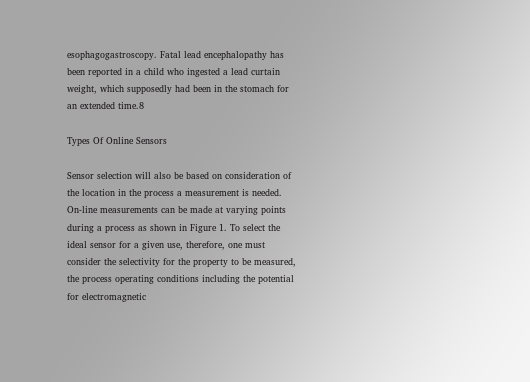esophagogastroscopy. Fatal lead encephalopathy has been reported in a child who ingested a lead curtain weight, which supposedly had been in the stomach for an extended time.8

Types Of Online Sensors

Sensor selection will also be based on consideration of the location in the process a measurement is needed. On-line measurements can be made at varying points during a process as shown in Figure 1. To select the ideal sensor for a given use, therefore, one must consider the selectivity for the property to be measured, the process operating conditions including the potential for electromagnetic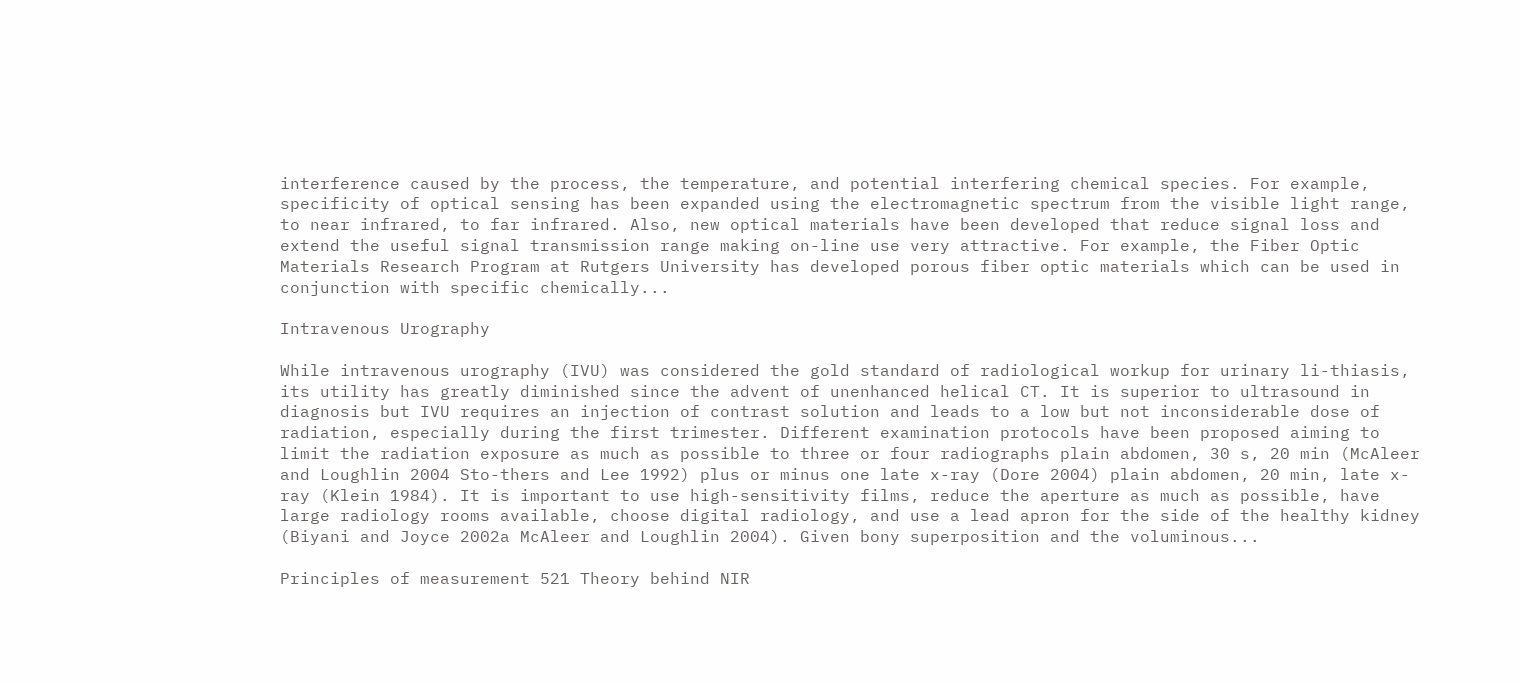interference caused by the process, the temperature, and potential interfering chemical species. For example, specificity of optical sensing has been expanded using the electromagnetic spectrum from the visible light range, to near infrared, to far infrared. Also, new optical materials have been developed that reduce signal loss and extend the useful signal transmission range making on-line use very attractive. For example, the Fiber Optic Materials Research Program at Rutgers University has developed porous fiber optic materials which can be used in conjunction with specific chemically...

Intravenous Urography

While intravenous urography (IVU) was considered the gold standard of radiological workup for urinary li-thiasis, its utility has greatly diminished since the advent of unenhanced helical CT. It is superior to ultrasound in diagnosis but IVU requires an injection of contrast solution and leads to a low but not inconsiderable dose of radiation, especially during the first trimester. Different examination protocols have been proposed aiming to limit the radiation exposure as much as possible to three or four radiographs plain abdomen, 30 s, 20 min (McAleer and Loughlin 2004 Sto-thers and Lee 1992) plus or minus one late x-ray (Dore 2004) plain abdomen, 20 min, late x-ray (Klein 1984). It is important to use high-sensitivity films, reduce the aperture as much as possible, have large radiology rooms available, choose digital radiology, and use a lead apron for the side of the healthy kidney (Biyani and Joyce 2002a McAleer and Loughlin 2004). Given bony superposition and the voluminous...

Principles of measurement 521 Theory behind NIR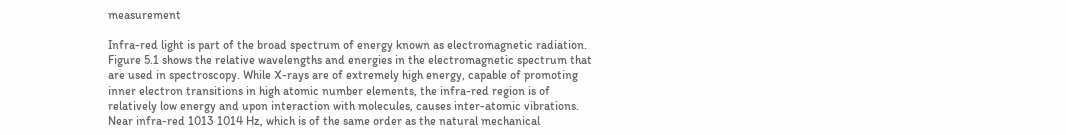measurement

Infra-red light is part of the broad spectrum of energy known as electromagnetic radiation. Figure 5.1 shows the relative wavelengths and energies in the electromagnetic spectrum that are used in spectroscopy. While X-rays are of extremely high energy, capable of promoting inner electron transitions in high atomic number elements, the infra-red region is of relatively low energy and upon interaction with molecules, causes inter-atomic vibrations. Near infra-red 1013 1014 Hz, which is of the same order as the natural mechanical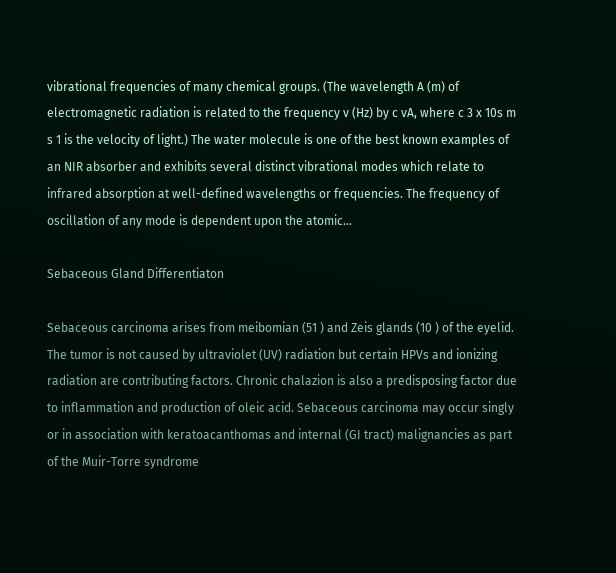vibrational frequencies of many chemical groups. (The wavelength A (m) of electromagnetic radiation is related to the frequency v (Hz) by c vA, where c 3 x 10s m s 1 is the velocity of light.) The water molecule is one of the best known examples of an NIR absorber and exhibits several distinct vibrational modes which relate to infrared absorption at well-defined wavelengths or frequencies. The frequency of oscillation of any mode is dependent upon the atomic...

Sebaceous Gland Differentiaton

Sebaceous carcinoma arises from meibomian (51 ) and Zeis glands (10 ) of the eyelid. The tumor is not caused by ultraviolet (UV) radiation but certain HPVs and ionizing radiation are contributing factors. Chronic chalazion is also a predisposing factor due to inflammation and production of oleic acid. Sebaceous carcinoma may occur singly or in association with keratoacanthomas and internal (GI tract) malignancies as part of the Muir-Torre syndrome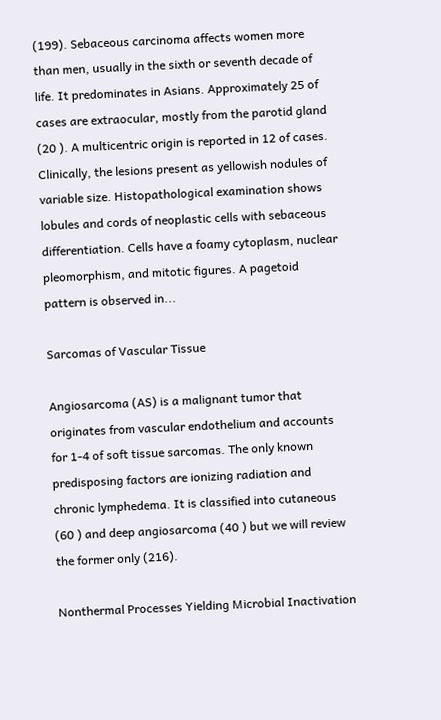(199). Sebaceous carcinoma affects women more than men, usually in the sixth or seventh decade of life. It predominates in Asians. Approximately 25 of cases are extraocular, mostly from the parotid gland (20 ). A multicentric origin is reported in 12 of cases. Clinically, the lesions present as yellowish nodules of variable size. Histopathological examination shows lobules and cords of neoplastic cells with sebaceous differentiation. Cells have a foamy cytoplasm, nuclear pleomorphism, and mitotic figures. A pagetoid pattern is observed in...

Sarcomas of Vascular Tissue

Angiosarcoma (AS) is a malignant tumor that originates from vascular endothelium and accounts for 1-4 of soft tissue sarcomas. The only known predisposing factors are ionizing radiation and chronic lymphedema. It is classified into cutaneous (60 ) and deep angiosarcoma (40 ) but we will review the former only (216).

Nonthermal Processes Yielding Microbial Inactivation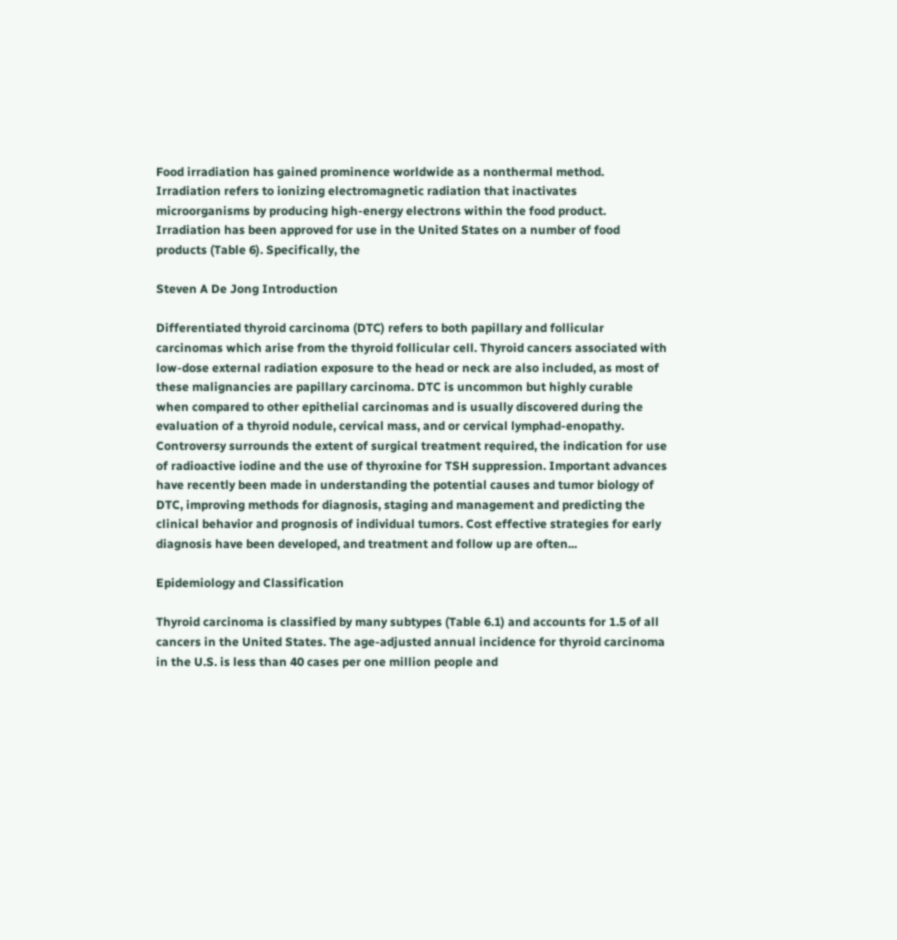Food irradiation has gained prominence worldwide as a nonthermal method. Irradiation refers to ionizing electromagnetic radiation that inactivates microorganisms by producing high-energy electrons within the food product. Irradiation has been approved for use in the United States on a number of food products (Table 6). Specifically, the

Steven A De Jong Introduction

Differentiated thyroid carcinoma (DTC) refers to both papillary and follicular carcinomas which arise from the thyroid follicular cell. Thyroid cancers associated with low-dose external radiation exposure to the head or neck are also included, as most of these malignancies are papillary carcinoma. DTC is uncommon but highly curable when compared to other epithelial carcinomas and is usually discovered during the evaluation of a thyroid nodule, cervical mass, and or cervical lymphad-enopathy. Controversy surrounds the extent of surgical treatment required, the indication for use of radioactive iodine and the use of thyroxine for TSH suppression. Important advances have recently been made in understanding the potential causes and tumor biology of DTC, improving methods for diagnosis, staging and management and predicting the clinical behavior and prognosis of individual tumors. Cost effective strategies for early diagnosis have been developed, and treatment and follow up are often...

Epidemiology and Classification

Thyroid carcinoma is classified by many subtypes (Table 6.1) and accounts for 1.5 of all cancers in the United States. The age-adjusted annual incidence for thyroid carcinoma in the U.S. is less than 40 cases per one million people and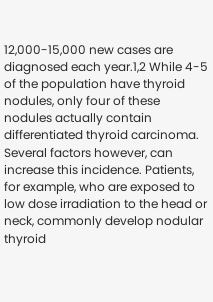12,000-15,000 new cases are diagnosed each year.1,2 While 4-5 of the population have thyroid nodules, only four of these nodules actually contain differentiated thyroid carcinoma. Several factors however, can increase this incidence. Patients, for example, who are exposed to low dose irradiation to the head or neck, commonly develop nodular thyroid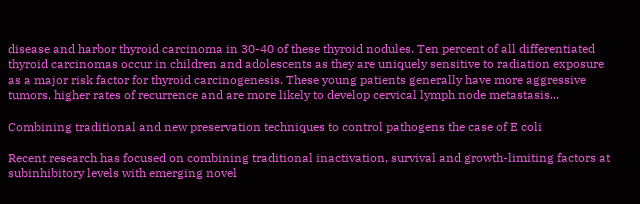disease and harbor thyroid carcinoma in 30-40 of these thyroid nodules. Ten percent of all differentiated thyroid carcinomas occur in children and adolescents as they are uniquely sensitive to radiation exposure as a major risk factor for thyroid carcinogenesis. These young patients generally have more aggressive tumors, higher rates of recurrence and are more likely to develop cervical lymph node metastasis...

Combining traditional and new preservation techniques to control pathogens the case of E coli

Recent research has focused on combining traditional inactivation, survival and growth-limiting factors at subinhibitory levels with emerging novel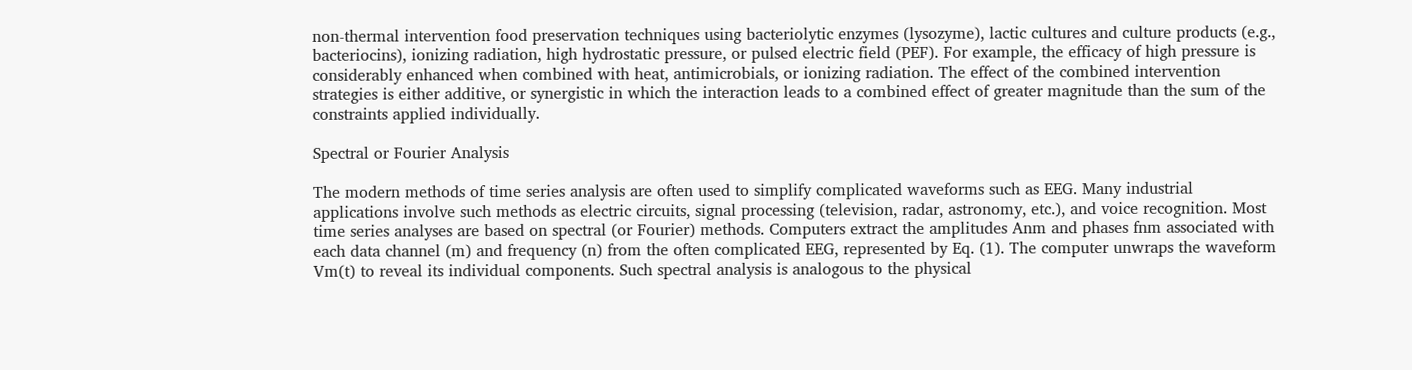non-thermal intervention food preservation techniques using bacteriolytic enzymes (lysozyme), lactic cultures and culture products (e.g., bacteriocins), ionizing radiation, high hydrostatic pressure, or pulsed electric field (PEF). For example, the efficacy of high pressure is considerably enhanced when combined with heat, antimicrobials, or ionizing radiation. The effect of the combined intervention strategies is either additive, or synergistic in which the interaction leads to a combined effect of greater magnitude than the sum of the constraints applied individually.

Spectral or Fourier Analysis

The modern methods of time series analysis are often used to simplify complicated waveforms such as EEG. Many industrial applications involve such methods as electric circuits, signal processing (television, radar, astronomy, etc.), and voice recognition. Most time series analyses are based on spectral (or Fourier) methods. Computers extract the amplitudes Anm and phases fnm associated with each data channel (m) and frequency (n) from the often complicated EEG, represented by Eq. (1). The computer unwraps the waveform Vm(t) to reveal its individual components. Such spectral analysis is analogous to the physical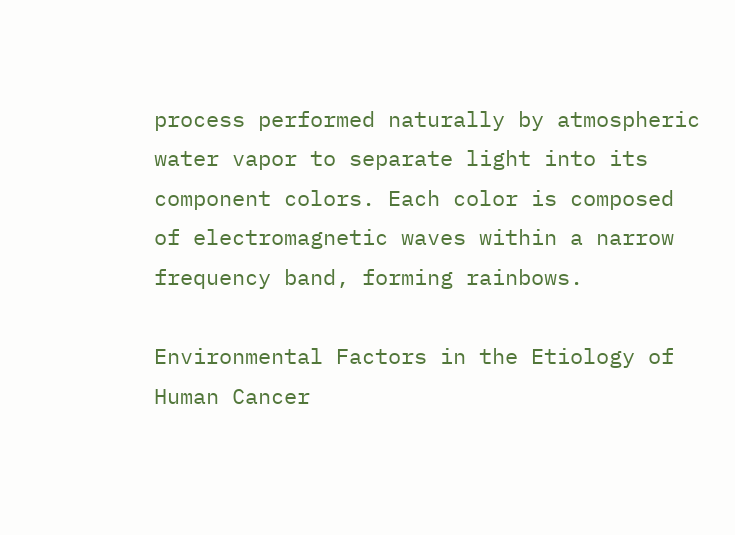process performed naturally by atmospheric water vapor to separate light into its component colors. Each color is composed of electromagnetic waves within a narrow frequency band, forming rainbows.

Environmental Factors in the Etiology of Human Cancer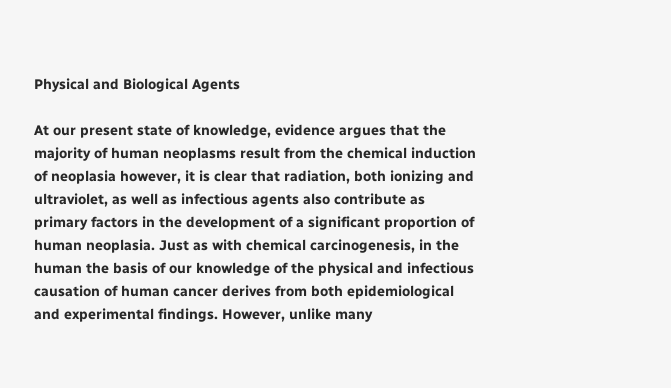Physical and Biological Agents

At our present state of knowledge, evidence argues that the majority of human neoplasms result from the chemical induction of neoplasia however, it is clear that radiation, both ionizing and ultraviolet, as well as infectious agents also contribute as primary factors in the development of a significant proportion of human neoplasia. Just as with chemical carcinogenesis, in the human the basis of our knowledge of the physical and infectious causation of human cancer derives from both epidemiological and experimental findings. However, unlike many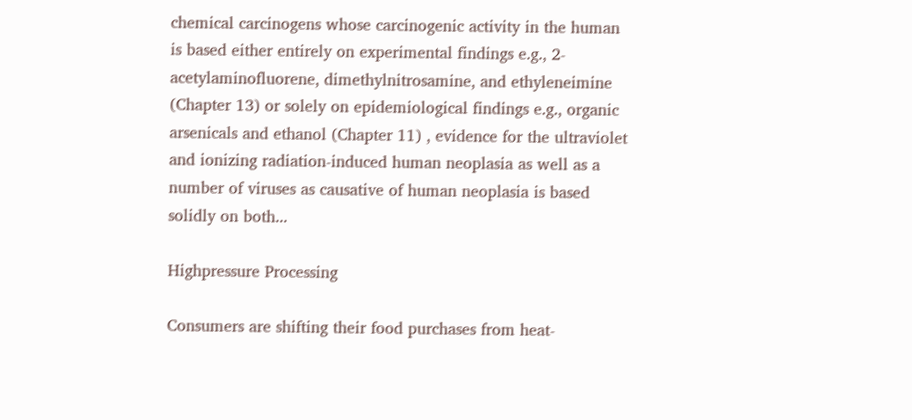chemical carcinogens whose carcinogenic activity in the human is based either entirely on experimental findings e.g., 2-acetylaminofluorene, dimethylnitrosamine, and ethyleneimine (Chapter 13) or solely on epidemiological findings e.g., organic arsenicals and ethanol (Chapter 11) , evidence for the ultraviolet and ionizing radiation-induced human neoplasia as well as a number of viruses as causative of human neoplasia is based solidly on both...

Highpressure Processing

Consumers are shifting their food purchases from heat-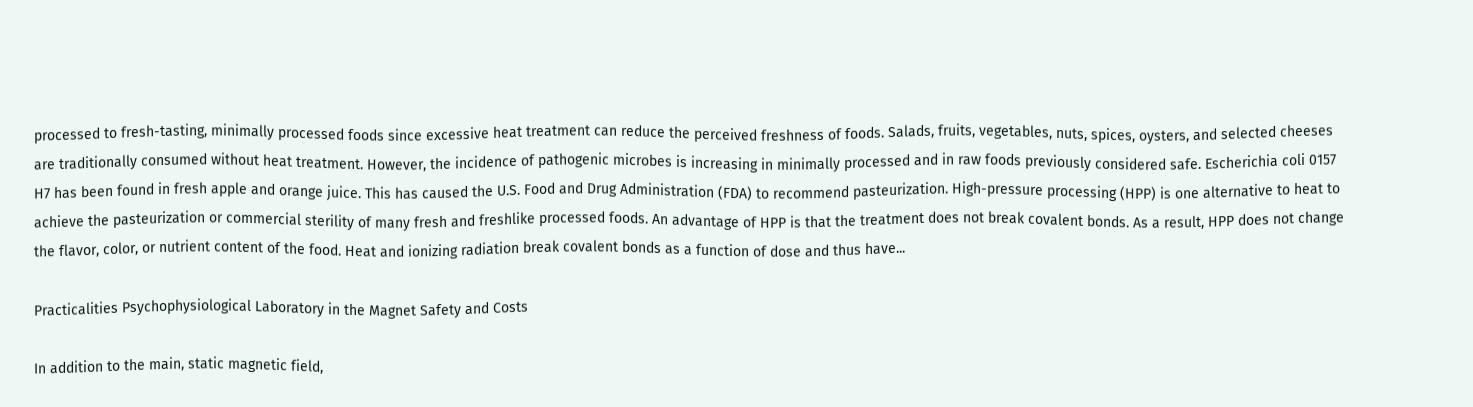processed to fresh-tasting, minimally processed foods since excessive heat treatment can reduce the perceived freshness of foods. Salads, fruits, vegetables, nuts, spices, oysters, and selected cheeses are traditionally consumed without heat treatment. However, the incidence of pathogenic microbes is increasing in minimally processed and in raw foods previously considered safe. Escherichia coli 0157 H7 has been found in fresh apple and orange juice. This has caused the U.S. Food and Drug Administration (FDA) to recommend pasteurization. High-pressure processing (HPP) is one alternative to heat to achieve the pasteurization or commercial sterility of many fresh and freshlike processed foods. An advantage of HPP is that the treatment does not break covalent bonds. As a result, HPP does not change the flavor, color, or nutrient content of the food. Heat and ionizing radiation break covalent bonds as a function of dose and thus have...

Practicalities Psychophysiological Laboratory in the Magnet Safety and Costs

In addition to the main, static magnetic field,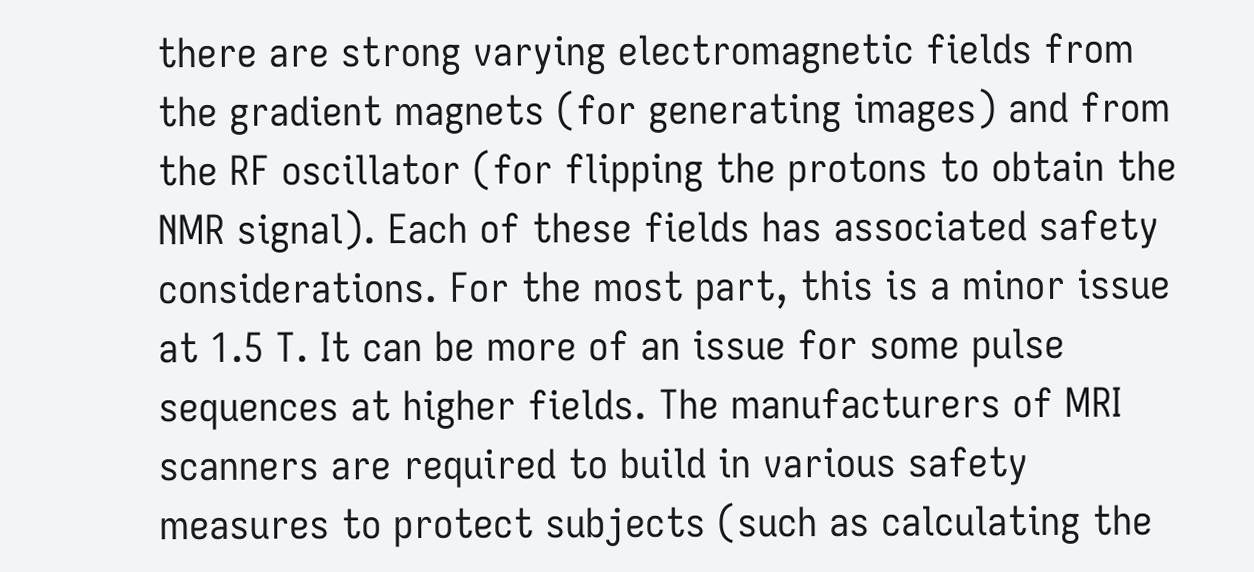there are strong varying electromagnetic fields from the gradient magnets (for generating images) and from the RF oscillator (for flipping the protons to obtain the NMR signal). Each of these fields has associated safety considerations. For the most part, this is a minor issue at 1.5 T. It can be more of an issue for some pulse sequences at higher fields. The manufacturers of MRI scanners are required to build in various safety measures to protect subjects (such as calculating the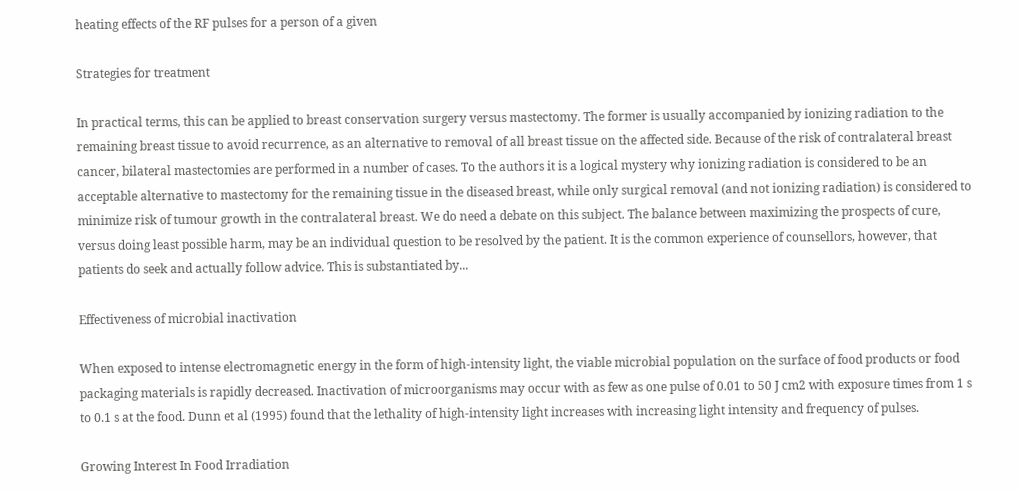heating effects of the RF pulses for a person of a given

Strategies for treatment

In practical terms, this can be applied to breast conservation surgery versus mastectomy. The former is usually accompanied by ionizing radiation to the remaining breast tissue to avoid recurrence, as an alternative to removal of all breast tissue on the affected side. Because of the risk of contralateral breast cancer, bilateral mastectomies are performed in a number of cases. To the authors it is a logical mystery why ionizing radiation is considered to be an acceptable alternative to mastectomy for the remaining tissue in the diseased breast, while only surgical removal (and not ionizing radiation) is considered to minimize risk of tumour growth in the contralateral breast. We do need a debate on this subject. The balance between maximizing the prospects of cure, versus doing least possible harm, may be an individual question to be resolved by the patient. It is the common experience of counsellors, however, that patients do seek and actually follow advice. This is substantiated by...

Effectiveness of microbial inactivation

When exposed to intense electromagnetic energy in the form of high-intensity light, the viable microbial population on the surface of food products or food packaging materials is rapidly decreased. Inactivation of microorganisms may occur with as few as one pulse of 0.01 to 50 J cm2 with exposure times from 1 s to 0.1 s at the food. Dunn et al (1995) found that the lethality of high-intensity light increases with increasing light intensity and frequency of pulses.

Growing Interest In Food Irradiation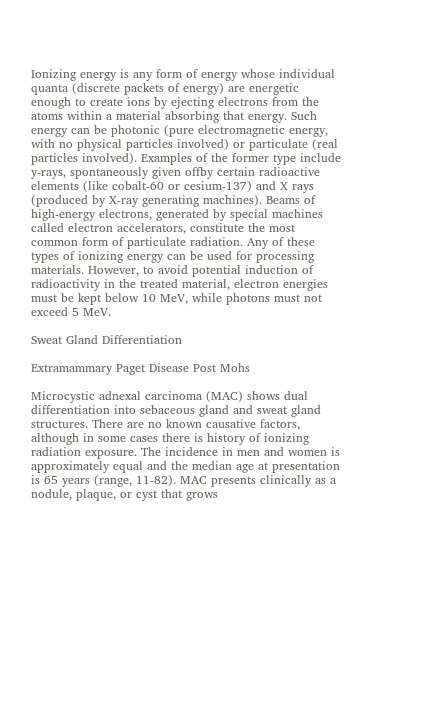Ionizing energy is any form of energy whose individual quanta (discrete packets of energy) are energetic enough to create ions by ejecting electrons from the atoms within a material absorbing that energy. Such energy can be photonic (pure electromagnetic energy, with no physical particles involved) or particulate (real particles involved). Examples of the former type include y-rays, spontaneously given offby certain radioactive elements (like cobalt-60 or cesium-137) and X rays (produced by X-ray generating machines). Beams of high-energy electrons, generated by special machines called electron accelerators, constitute the most common form of particulate radiation. Any of these types of ionizing energy can be used for processing materials. However, to avoid potential induction of radioactivity in the treated material, electron energies must be kept below 10 MeV, while photons must not exceed 5 MeV.

Sweat Gland Differentiation

Extramammary Paget Disease Post Mohs

Microcystic adnexal carcinoma (MAC) shows dual differentiation into sebaceous gland and sweat gland structures. There are no known causative factors, although in some cases there is history of ionizing radiation exposure. The incidence in men and women is approximately equal and the median age at presentation is 65 years (range, 11-82). MAC presents clinically as a nodule, plaque, or cyst that grows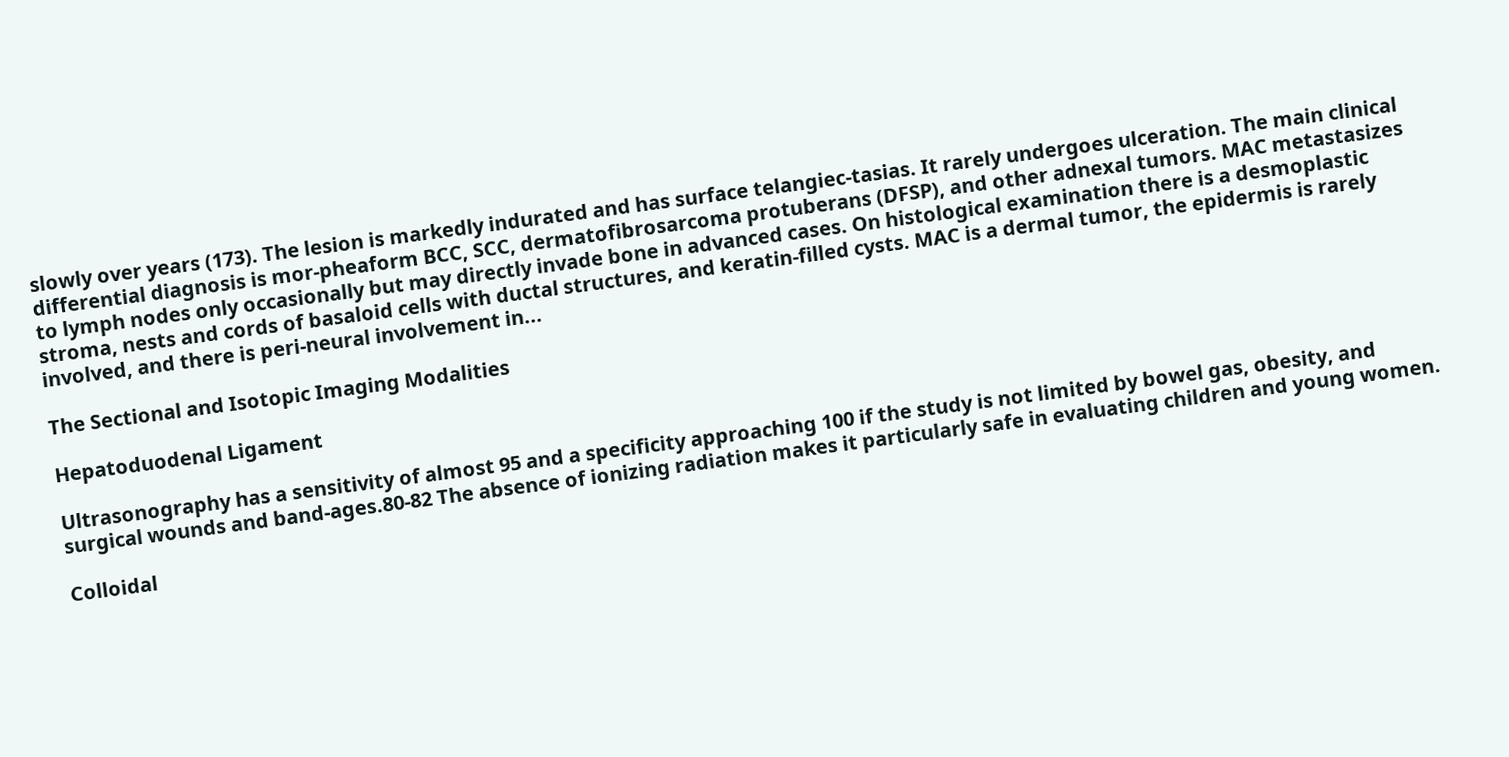slowly over years (173). The lesion is markedly indurated and has surface telangiec-tasias. It rarely undergoes ulceration. The main clinical differential diagnosis is mor-pheaform BCC, SCC, dermatofibrosarcoma protuberans (DFSP), and other adnexal tumors. MAC metastasizes to lymph nodes only occasionally but may directly invade bone in advanced cases. On histological examination there is a desmoplastic stroma, nests and cords of basaloid cells with ductal structures, and keratin-filled cysts. MAC is a dermal tumor, the epidermis is rarely involved, and there is peri-neural involvement in...

The Sectional and Isotopic Imaging Modalities

Hepatoduodenal Ligament

Ultrasonography has a sensitivity of almost 95 and a specificity approaching 100 if the study is not limited by bowel gas, obesity, and surgical wounds and band-ages.80-82 The absence of ionizing radiation makes it particularly safe in evaluating children and young women.

Colloidal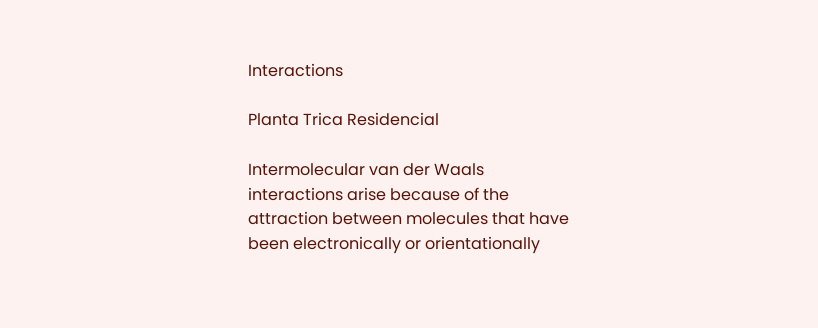Interactions

Planta Trica Residencial

Intermolecular van der Waals interactions arise because of the attraction between molecules that have been electronically or orientationally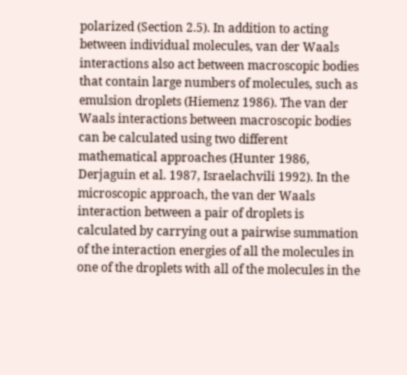polarized (Section 2.5). In addition to acting between individual molecules, van der Waals interactions also act between macroscopic bodies that contain large numbers of molecules, such as emulsion droplets (Hiemenz 1986). The van der Waals interactions between macroscopic bodies can be calculated using two different mathematical approaches (Hunter 1986, Derjaguin et al. 1987, Israelachvili 1992). In the microscopic approach, the van der Waals interaction between a pair of droplets is calculated by carrying out a pairwise summation of the interaction energies of all the molecules in one of the droplets with all of the molecules in the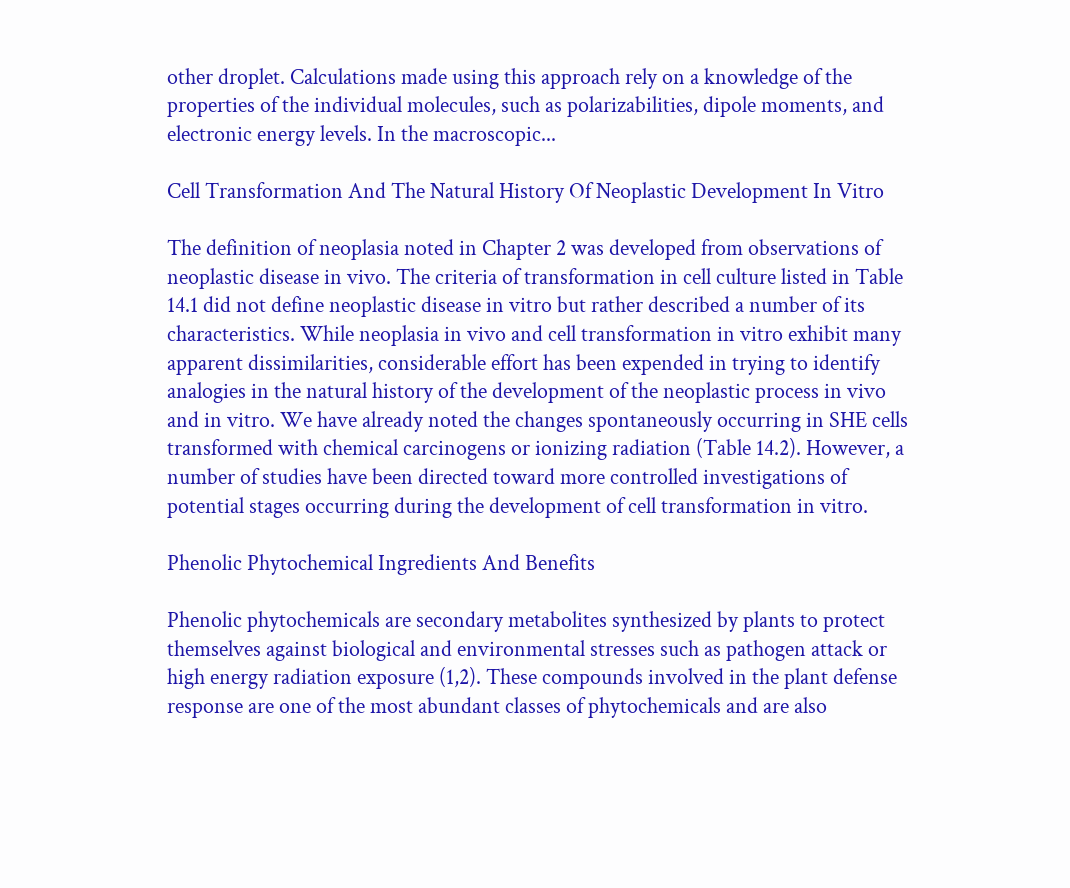other droplet. Calculations made using this approach rely on a knowledge of the properties of the individual molecules, such as polarizabilities, dipole moments, and electronic energy levels. In the macroscopic...

Cell Transformation And The Natural History Of Neoplastic Development In Vitro

The definition of neoplasia noted in Chapter 2 was developed from observations of neoplastic disease in vivo. The criteria of transformation in cell culture listed in Table 14.1 did not define neoplastic disease in vitro but rather described a number of its characteristics. While neoplasia in vivo and cell transformation in vitro exhibit many apparent dissimilarities, considerable effort has been expended in trying to identify analogies in the natural history of the development of the neoplastic process in vivo and in vitro. We have already noted the changes spontaneously occurring in SHE cells transformed with chemical carcinogens or ionizing radiation (Table 14.2). However, a number of studies have been directed toward more controlled investigations of potential stages occurring during the development of cell transformation in vitro.

Phenolic Phytochemical Ingredients And Benefits

Phenolic phytochemicals are secondary metabolites synthesized by plants to protect themselves against biological and environmental stresses such as pathogen attack or high energy radiation exposure (1,2). These compounds involved in the plant defense response are one of the most abundant classes of phytochemicals and are also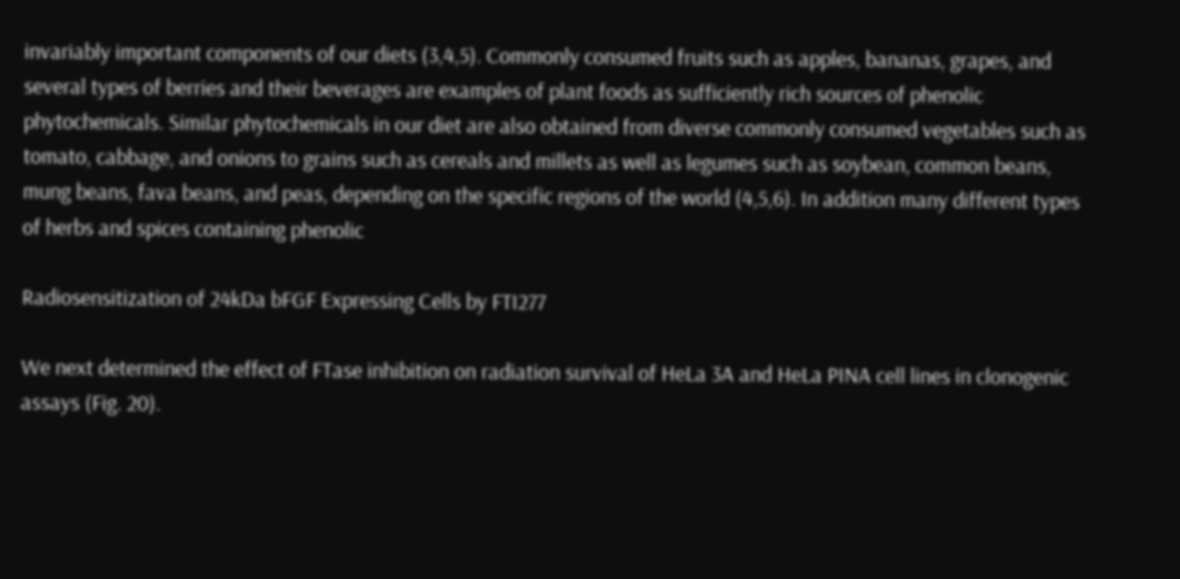invariably important components of our diets (3,4,5). Commonly consumed fruits such as apples, bananas, grapes, and several types of berries and their beverages are examples of plant foods as sufficiently rich sources of phenolic phytochemicals. Similar phytochemicals in our diet are also obtained from diverse commonly consumed vegetables such as tomato, cabbage, and onions to grains such as cereals and millets as well as legumes such as soybean, common beans, mung beans, fava beans, and peas, depending on the specific regions of the world (4,5,6). In addition many different types of herbs and spices containing phenolic

Radiosensitization of 24kDa bFGF Expressing Cells by FTI277

We next determined the effect of FTase inhibition on radiation survival of HeLa 3A and HeLa PINA cell lines in clonogenic assays (Fig. 20).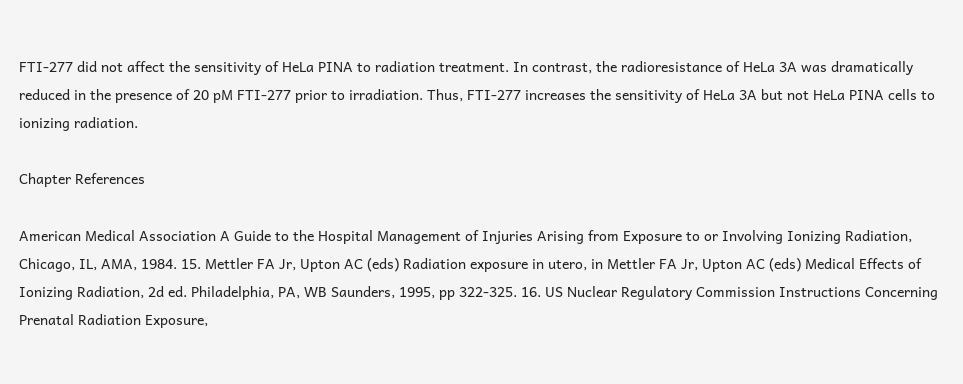FTI-277 did not affect the sensitivity of HeLa PINA to radiation treatment. In contrast, the radioresistance of HeLa 3A was dramatically reduced in the presence of 20 pM FTI-277 prior to irradiation. Thus, FTI-277 increases the sensitivity of HeLa 3A but not HeLa PINA cells to ionizing radiation.

Chapter References

American Medical Association A Guide to the Hospital Management of Injuries Arising from Exposure to or Involving Ionizing Radiation, Chicago, IL, AMA, 1984. 15. Mettler FA Jr, Upton AC (eds) Radiation exposure in utero, in Mettler FA Jr, Upton AC (eds) Medical Effects of Ionizing Radiation, 2d ed. Philadelphia, PA, WB Saunders, 1995, pp 322-325. 16. US Nuclear Regulatory Commission Instructions Concerning Prenatal Radiation Exposure,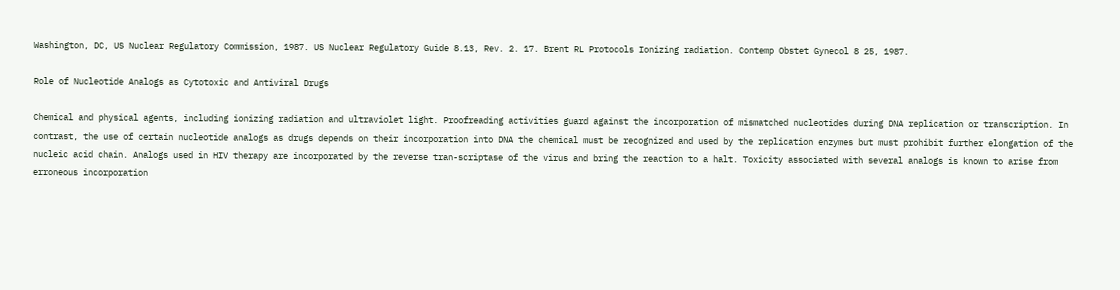Washington, DC, US Nuclear Regulatory Commission, 1987. US Nuclear Regulatory Guide 8.13, Rev. 2. 17. Brent RL Protocols Ionizing radiation. Contemp Obstet Gynecol 8 25, 1987.

Role of Nucleotide Analogs as Cytotoxic and Antiviral Drugs

Chemical and physical agents, including ionizing radiation and ultraviolet light. Proofreading activities guard against the incorporation of mismatched nucleotides during DNA replication or transcription. In contrast, the use of certain nucleotide analogs as drugs depends on their incorporation into DNA the chemical must be recognized and used by the replication enzymes but must prohibit further elongation of the nucleic acid chain. Analogs used in HIV therapy are incorporated by the reverse tran-scriptase of the virus and bring the reaction to a halt. Toxicity associated with several analogs is known to arise from erroneous incorporation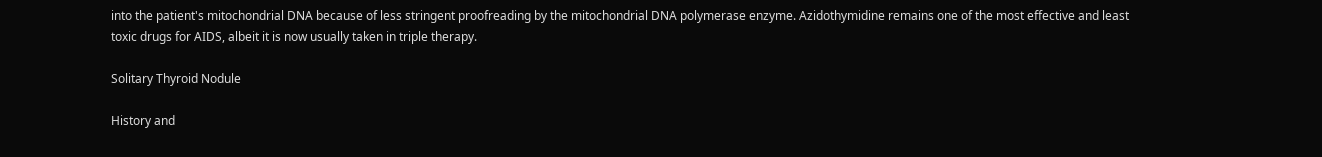into the patient's mitochondrial DNA because of less stringent proofreading by the mitochondrial DNA polymerase enzyme. Azidothymidine remains one of the most effective and least toxic drugs for AIDS, albeit it is now usually taken in triple therapy.

Solitary Thyroid Nodule

History and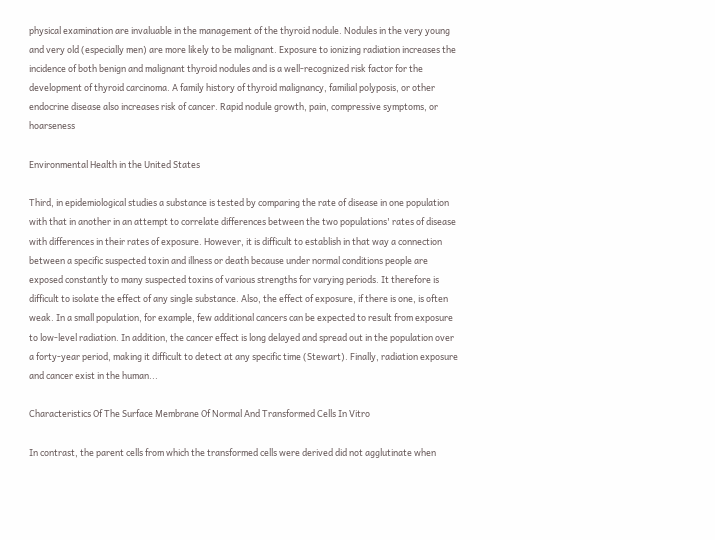physical examination are invaluable in the management of the thyroid nodule. Nodules in the very young and very old (especially men) are more likely to be malignant. Exposure to ionizing radiation increases the incidence of both benign and malignant thyroid nodules and is a well-recognized risk factor for the development of thyroid carcinoma. A family history of thyroid malignancy, familial polyposis, or other endocrine disease also increases risk of cancer. Rapid nodule growth, pain, compressive symptoms, or hoarseness

Environmental Health in the United States

Third, in epidemiological studies a substance is tested by comparing the rate of disease in one population with that in another in an attempt to correlate differences between the two populations' rates of disease with differences in their rates of exposure. However, it is difficult to establish in that way a connection between a specific suspected toxin and illness or death because under normal conditions people are exposed constantly to many suspected toxins of various strengths for varying periods. It therefore is difficult to isolate the effect of any single substance. Also, the effect of exposure, if there is one, is often weak. In a small population, for example, few additional cancers can be expected to result from exposure to low-level radiation. In addition, the cancer effect is long delayed and spread out in the population over a forty-year period, making it difficult to detect at any specific time (Stewart). Finally, radiation exposure and cancer exist in the human...

Characteristics Of The Surface Membrane Of Normal And Transformed Cells In Vitro

In contrast, the parent cells from which the transformed cells were derived did not agglutinate when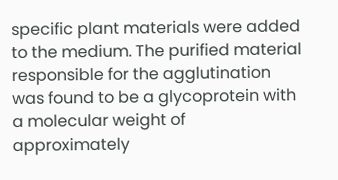specific plant materials were added to the medium. The purified material responsible for the agglutination was found to be a glycoprotein with a molecular weight of approximately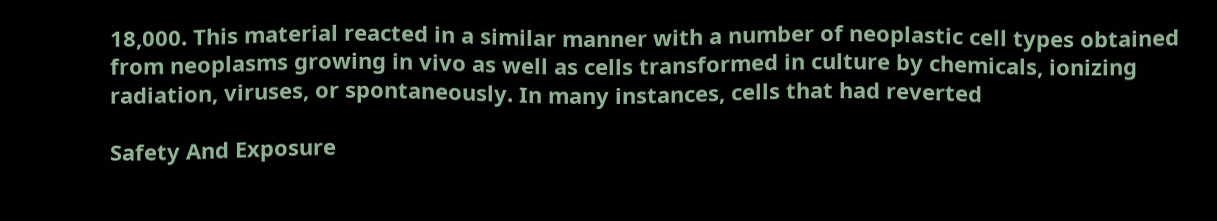18,000. This material reacted in a similar manner with a number of neoplastic cell types obtained from neoplasms growing in vivo as well as cells transformed in culture by chemicals, ionizing radiation, viruses, or spontaneously. In many instances, cells that had reverted

Safety And Exposure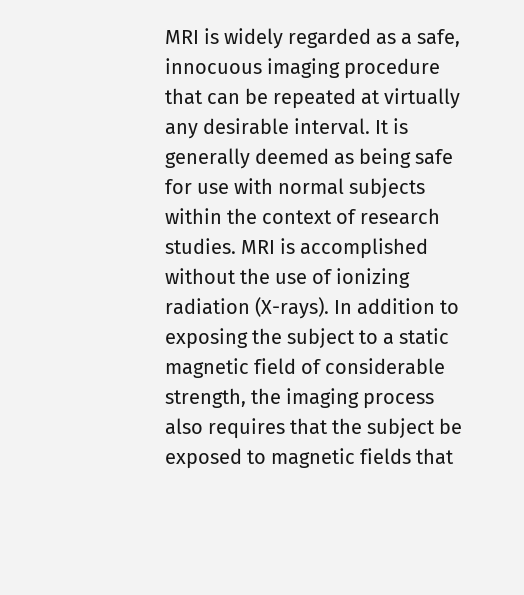MRI is widely regarded as a safe, innocuous imaging procedure that can be repeated at virtually any desirable interval. It is generally deemed as being safe for use with normal subjects within the context of research studies. MRI is accomplished without the use of ionizing radiation (X-rays). In addition to exposing the subject to a static magnetic field of considerable strength, the imaging process also requires that the subject be exposed to magnetic fields that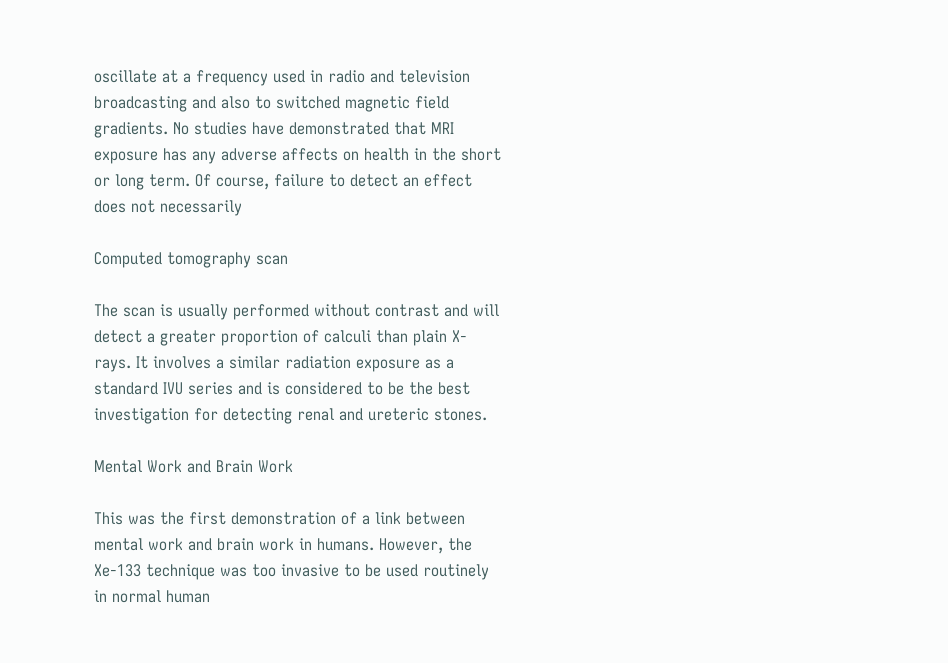oscillate at a frequency used in radio and television broadcasting and also to switched magnetic field gradients. No studies have demonstrated that MRI exposure has any adverse affects on health in the short or long term. Of course, failure to detect an effect does not necessarily

Computed tomography scan

The scan is usually performed without contrast and will detect a greater proportion of calculi than plain X-rays. It involves a similar radiation exposure as a standard IVU series and is considered to be the best investigation for detecting renal and ureteric stones.

Mental Work and Brain Work

This was the first demonstration of a link between mental work and brain work in humans. However, the Xe-133 technique was too invasive to be used routinely in normal human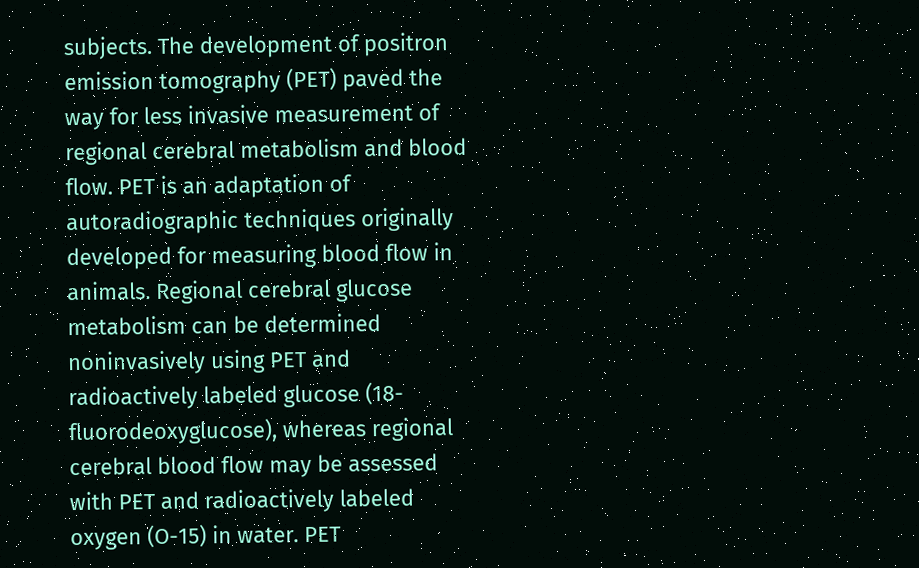subjects. The development of positron emission tomography (PET) paved the way for less invasive measurement of regional cerebral metabolism and blood flow. PET is an adaptation of autoradiographic techniques originally developed for measuring blood flow in animals. Regional cerebral glucose metabolism can be determined noninvasively using PET and radioactively labeled glucose (18-fluorodeoxyglucose), whereas regional cerebral blood flow may be assessed with PET and radioactively labeled oxygen (O-15) in water. PET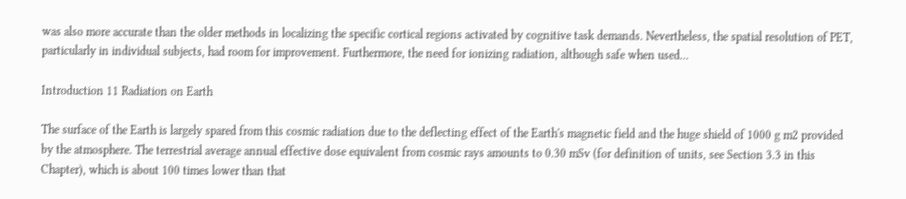was also more accurate than the older methods in localizing the specific cortical regions activated by cognitive task demands. Nevertheless, the spatial resolution of PET, particularly in individual subjects, had room for improvement. Furthermore, the need for ionizing radiation, although safe when used...

Introduction 11 Radiation on Earth

The surface of the Earth is largely spared from this cosmic radiation due to the deflecting effect of the Earth's magnetic field and the huge shield of 1000 g m2 provided by the atmosphere. The terrestrial average annual effective dose equivalent from cosmic rays amounts to 0.30 mSv (for definition of units, see Section 3.3 in this Chapter), which is about 100 times lower than that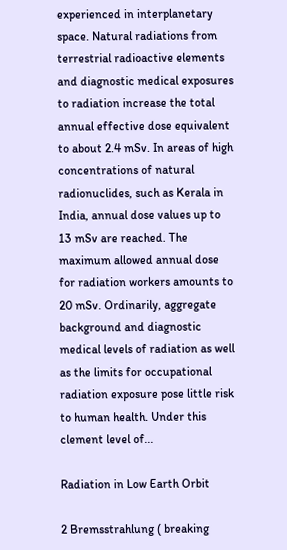experienced in interplanetary space. Natural radiations from terrestrial radioactive elements and diagnostic medical exposures to radiation increase the total annual effective dose equivalent to about 2.4 mSv. In areas of high concentrations of natural radionuclides, such as Kerala in India, annual dose values up to 13 mSv are reached. The maximum allowed annual dose for radiation workers amounts to 20 mSv. Ordinarily, aggregate background and diagnostic medical levels of radiation as well as the limits for occupational radiation exposure pose little risk to human health. Under this clement level of...

Radiation in Low Earth Orbit

2 Bremsstrahlung ( breaking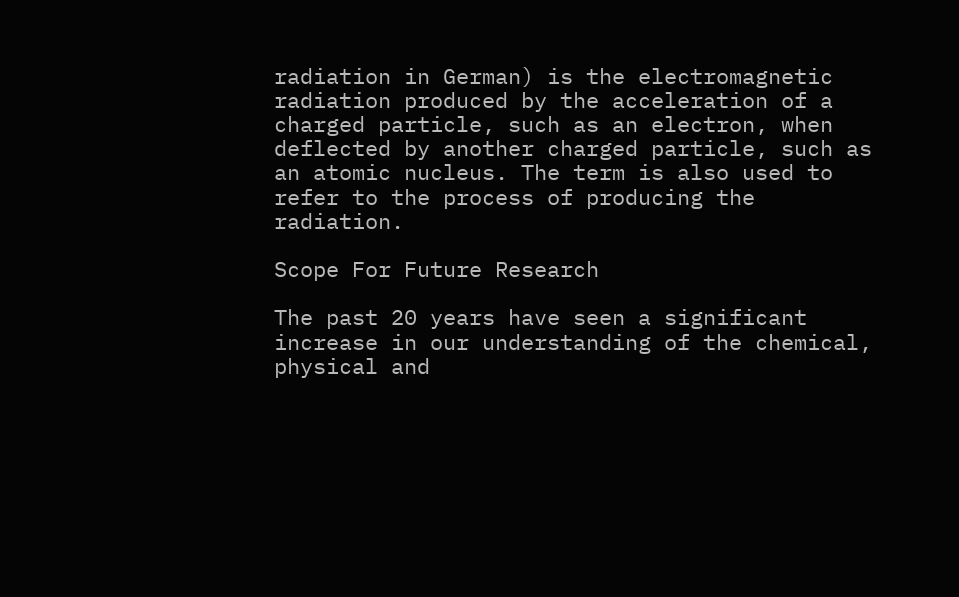radiation in German) is the electromagnetic radiation produced by the acceleration of a charged particle, such as an electron, when deflected by another charged particle, such as an atomic nucleus. The term is also used to refer to the process of producing the radiation.

Scope For Future Research

The past 20 years have seen a significant increase in our understanding of the chemical, physical and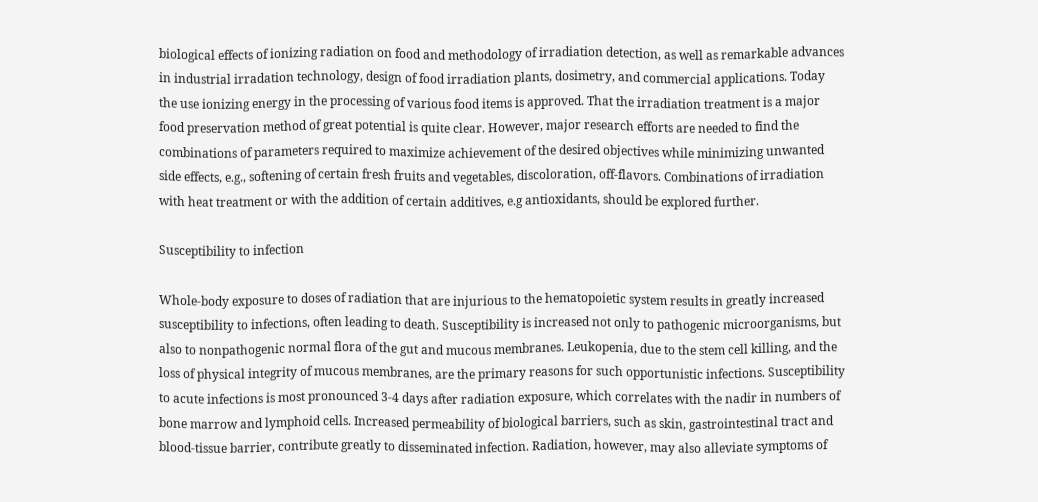biological effects of ionizing radiation on food and methodology of irradiation detection, as well as remarkable advances in industrial irradation technology, design of food irradiation plants, dosimetry, and commercial applications. Today the use ionizing energy in the processing of various food items is approved. That the irradiation treatment is a major food preservation method of great potential is quite clear. However, major research efforts are needed to find the combinations of parameters required to maximize achievement of the desired objectives while minimizing unwanted side effects, e.g., softening of certain fresh fruits and vegetables, discoloration, off-flavors. Combinations of irradiation with heat treatment or with the addition of certain additives, e.g antioxidants, should be explored further.

Susceptibility to infection

Whole-body exposure to doses of radiation that are injurious to the hematopoietic system results in greatly increased susceptibility to infections, often leading to death. Susceptibility is increased not only to pathogenic microorganisms, but also to nonpathogenic normal flora of the gut and mucous membranes. Leukopenia, due to the stem cell killing, and the loss of physical integrity of mucous membranes, are the primary reasons for such opportunistic infections. Susceptibility to acute infections is most pronounced 3-4 days after radiation exposure, which correlates with the nadir in numbers of bone marrow and lymphoid cells. Increased permeability of biological barriers, such as skin, gastrointestinal tract and blood-tissue barrier, contribute greatly to disseminated infection. Radiation, however, may also alleviate symptoms of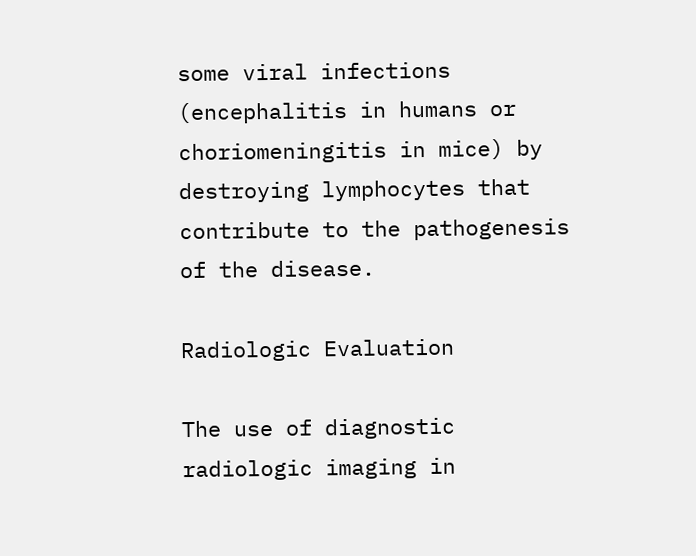some viral infections (encephalitis in humans or choriomeningitis in mice) by destroying lymphocytes that contribute to the pathogenesis of the disease.

Radiologic Evaluation

The use of diagnostic radiologic imaging in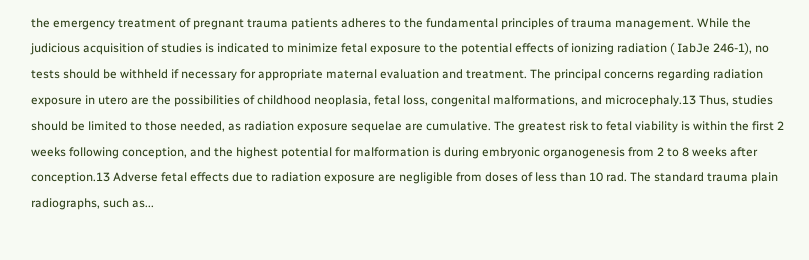the emergency treatment of pregnant trauma patients adheres to the fundamental principles of trauma management. While the judicious acquisition of studies is indicated to minimize fetal exposure to the potential effects of ionizing radiation ( IabJe 246-1), no tests should be withheld if necessary for appropriate maternal evaluation and treatment. The principal concerns regarding radiation exposure in utero are the possibilities of childhood neoplasia, fetal loss, congenital malformations, and microcephaly.13 Thus, studies should be limited to those needed, as radiation exposure sequelae are cumulative. The greatest risk to fetal viability is within the first 2 weeks following conception, and the highest potential for malformation is during embryonic organogenesis from 2 to 8 weeks after conception.13 Adverse fetal effects due to radiation exposure are negligible from doses of less than 10 rad. The standard trauma plain radiographs, such as...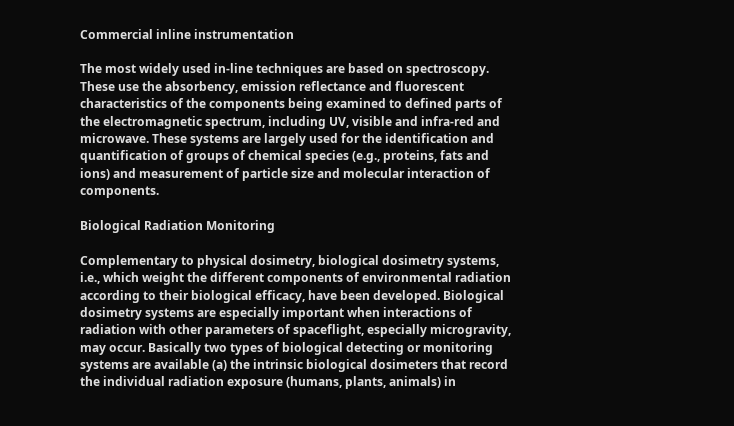Commercial inline instrumentation

The most widely used in-line techniques are based on spectroscopy. These use the absorbency, emission reflectance and fluorescent characteristics of the components being examined to defined parts of the electromagnetic spectrum, including UV, visible and infra-red and microwave. These systems are largely used for the identification and quantification of groups of chemical species (e.g., proteins, fats and ions) and measurement of particle size and molecular interaction of components.

Biological Radiation Monitoring

Complementary to physical dosimetry, biological dosimetry systems, i.e., which weight the different components of environmental radiation according to their biological efficacy, have been developed. Biological dosimetry systems are especially important when interactions of radiation with other parameters of spaceflight, especially microgravity, may occur. Basically two types of biological detecting or monitoring systems are available (a) the intrinsic biological dosimeters that record the individual radiation exposure (humans, plants, animals) in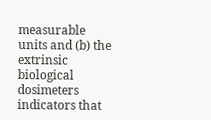measurable units and (b) the extrinsic biological dosimeters indicators that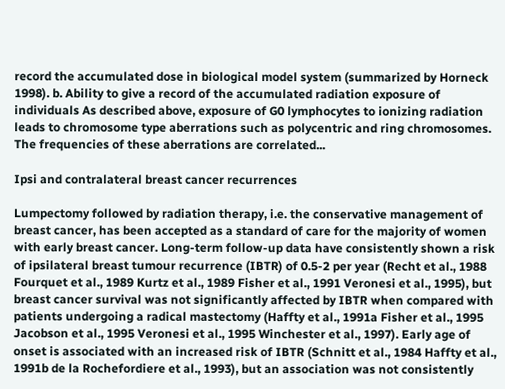record the accumulated dose in biological model system (summarized by Horneck 1998). b. Ability to give a record of the accumulated radiation exposure of individuals As described above, exposure of G0 lymphocytes to ionizing radiation leads to chromosome type aberrations such as polycentric and ring chromosomes. The frequencies of these aberrations are correlated...

Ipsi and contralateral breast cancer recurrences

Lumpectomy followed by radiation therapy, i.e. the conservative management of breast cancer, has been accepted as a standard of care for the majority of women with early breast cancer. Long-term follow-up data have consistently shown a risk of ipsilateral breast tumour recurrence (IBTR) of 0.5-2 per year (Recht et al., 1988 Fourquet et al., 1989 Kurtz et al., 1989 Fisher et al., 1991 Veronesi et al., 1995), but breast cancer survival was not significantly affected by IBTR when compared with patients undergoing a radical mastectomy (Haffty et al., 1991a Fisher et al., 1995 Jacobson et al., 1995 Veronesi et al., 1995 Winchester et al., 1997). Early age of onset is associated with an increased risk of IBTR (Schnitt et al., 1984 Haffty et al., 1991b de la Rochefordiere et al., 1993), but an association was not consistently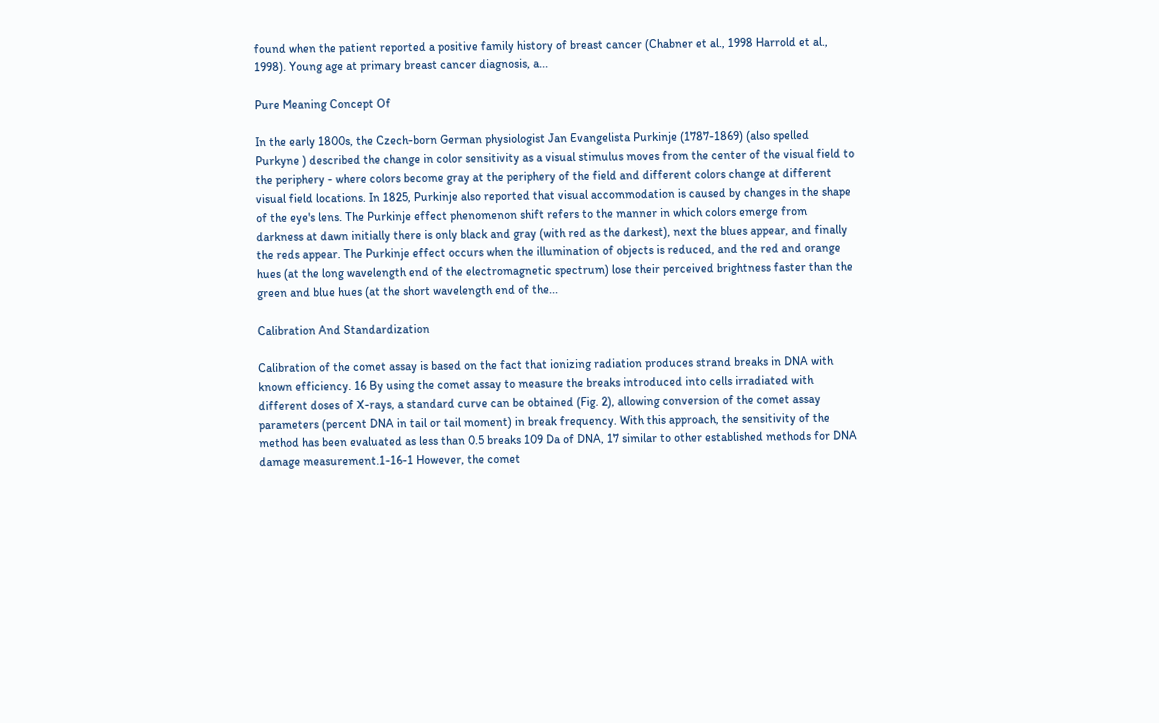found when the patient reported a positive family history of breast cancer (Chabner et al., 1998 Harrold et al., 1998). Young age at primary breast cancer diagnosis, a...

Pure Meaning Concept Of

In the early 1800s, the Czech-born German physiologist Jan Evangelista Purkinje (1787-1869) (also spelled Purkyne ) described the change in color sensitivity as a visual stimulus moves from the center of the visual field to the periphery - where colors become gray at the periphery of the field and different colors change at different visual field locations. In 1825, Purkinje also reported that visual accommodation is caused by changes in the shape of the eye's lens. The Purkinje effect phenomenon shift refers to the manner in which colors emerge from darkness at dawn initially there is only black and gray (with red as the darkest), next the blues appear, and finally the reds appear. The Purkinje effect occurs when the illumination of objects is reduced, and the red and orange hues (at the long wavelength end of the electromagnetic spectrum) lose their perceived brightness faster than the green and blue hues (at the short wavelength end of the...

Calibration And Standardization

Calibration of the comet assay is based on the fact that ionizing radiation produces strand breaks in DNA with known efficiency. 16 By using the comet assay to measure the breaks introduced into cells irradiated with different doses of X-rays, a standard curve can be obtained (Fig. 2), allowing conversion of the comet assay parameters (percent DNA in tail or tail moment) in break frequency. With this approach, the sensitivity of the method has been evaluated as less than 0.5 breaks 109 Da of DNA, 17 similar to other established methods for DNA damage measurement.1-16-1 However, the comet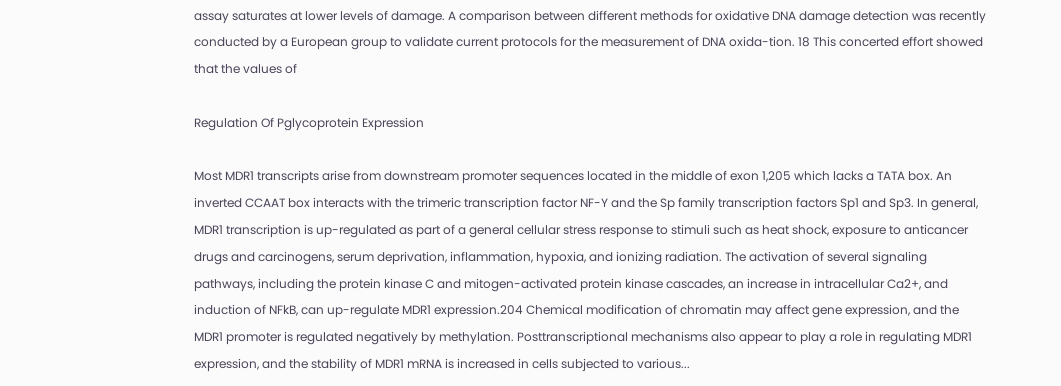assay saturates at lower levels of damage. A comparison between different methods for oxidative DNA damage detection was recently conducted by a European group to validate current protocols for the measurement of DNA oxida-tion. 18 This concerted effort showed that the values of

Regulation Of Pglycoprotein Expression

Most MDR1 transcripts arise from downstream promoter sequences located in the middle of exon 1,205 which lacks a TATA box. An inverted CCAAT box interacts with the trimeric transcription factor NF-Y and the Sp family transcription factors Sp1 and Sp3. In general, MDR1 transcription is up-regulated as part of a general cellular stress response to stimuli such as heat shock, exposure to anticancer drugs and carcinogens, serum deprivation, inflammation, hypoxia, and ionizing radiation. The activation of several signaling pathways, including the protein kinase C and mitogen-activated protein kinase cascades, an increase in intracellular Ca2+, and induction of NFkB, can up-regulate MDR1 expression.204 Chemical modification of chromatin may affect gene expression, and the MDR1 promoter is regulated negatively by methylation. Posttranscriptional mechanisms also appear to play a role in regulating MDR1 expression, and the stability of MDR1 mRNA is increased in cells subjected to various...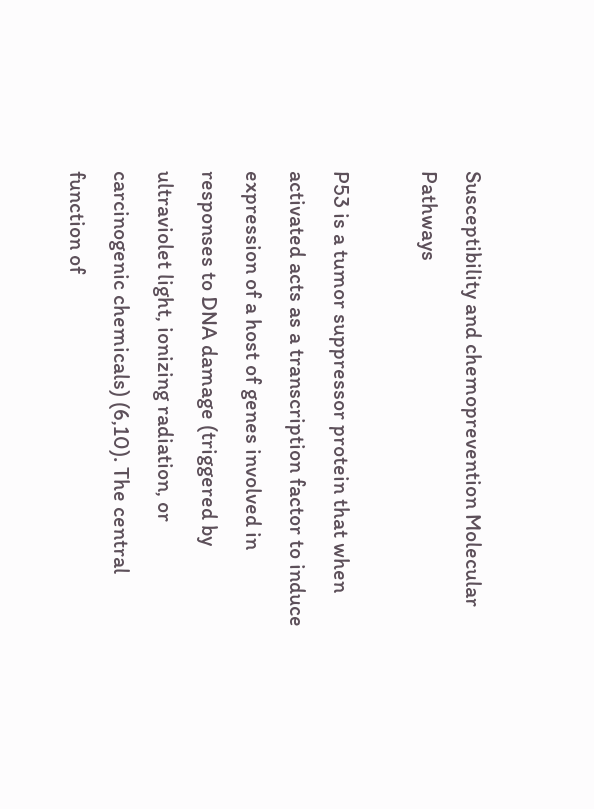Susceptibility and chemoprevention Molecular Pathways

P53 is a tumor suppressor protein that when activated acts as a transcription factor to induce expression of a host of genes involved in responses to DNA damage (triggered by ultraviolet light, ionizing radiation, or carcinogenic chemicals) (6,10). The central function of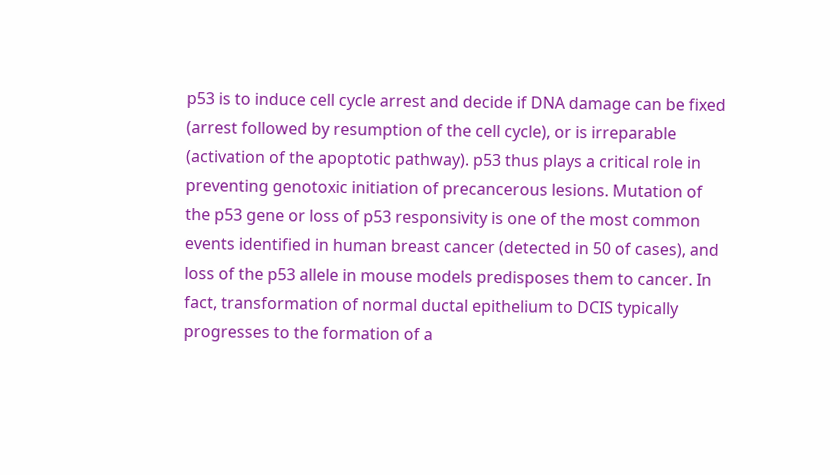p53 is to induce cell cycle arrest and decide if DNA damage can be fixed (arrest followed by resumption of the cell cycle), or is irreparable (activation of the apoptotic pathway). p53 thus plays a critical role in preventing genotoxic initiation of precancerous lesions. Mutation of the p53 gene or loss of p53 responsivity is one of the most common events identified in human breast cancer (detected in 50 of cases), and loss of the p53 allele in mouse models predisposes them to cancer. In fact, transformation of normal ductal epithelium to DCIS typically progresses to the formation of a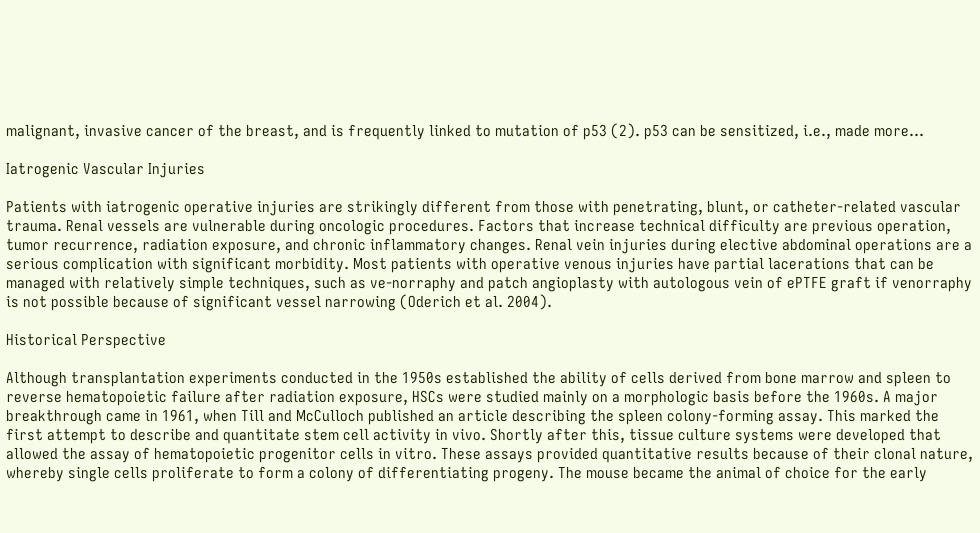malignant, invasive cancer of the breast, and is frequently linked to mutation of p53 (2). p53 can be sensitized, i.e., made more...

Iatrogenic Vascular Injuries

Patients with iatrogenic operative injuries are strikingly different from those with penetrating, blunt, or catheter-related vascular trauma. Renal vessels are vulnerable during oncologic procedures. Factors that increase technical difficulty are previous operation, tumor recurrence, radiation exposure, and chronic inflammatory changes. Renal vein injuries during elective abdominal operations are a serious complication with significant morbidity. Most patients with operative venous injuries have partial lacerations that can be managed with relatively simple techniques, such as ve-norraphy and patch angioplasty with autologous vein of ePTFE graft if venorraphy is not possible because of significant vessel narrowing (Oderich et al. 2004).

Historical Perspective

Although transplantation experiments conducted in the 1950s established the ability of cells derived from bone marrow and spleen to reverse hematopoietic failure after radiation exposure, HSCs were studied mainly on a morphologic basis before the 1960s. A major breakthrough came in 1961, when Till and McCulloch published an article describing the spleen colony-forming assay. This marked the first attempt to describe and quantitate stem cell activity in vivo. Shortly after this, tissue culture systems were developed that allowed the assay of hematopoietic progenitor cells in vitro. These assays provided quantitative results because of their clonal nature, whereby single cells proliferate to form a colony of differentiating progeny. The mouse became the animal of choice for the early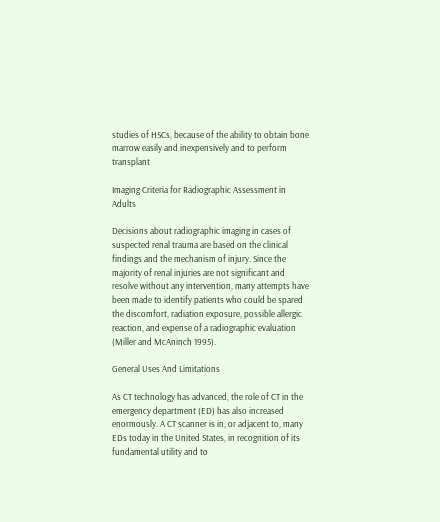studies of HSCs, because of the ability to obtain bone marrow easily and inexpensively and to perform transplant

Imaging Criteria for Radiographic Assessment in Adults

Decisions about radiographic imaging in cases of suspected renal trauma are based on the clinical findings and the mechanism of injury. Since the majority of renal injuries are not significant and resolve without any intervention, many attempts have been made to identify patients who could be spared the discomfort, radiation exposure, possible allergic reaction, and expense of a radiographic evaluation (Miller and McAninch 1995).

General Uses And Limitations

As CT technology has advanced, the role of CT in the emergency department (ED) has also increased enormously. A CT scanner is in, or adjacent to, many EDs today in the United States, in recognition of its fundamental utility and to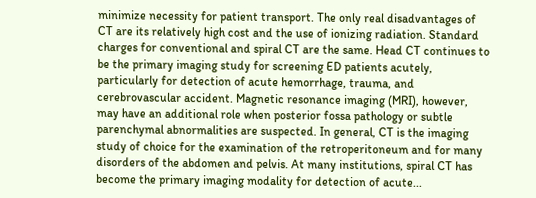minimize necessity for patient transport. The only real disadvantages of CT are its relatively high cost and the use of ionizing radiation. Standard charges for conventional and spiral CT are the same. Head CT continues to be the primary imaging study for screening ED patients acutely, particularly for detection of acute hemorrhage, trauma, and cerebrovascular accident. Magnetic resonance imaging (MRI), however, may have an additional role when posterior fossa pathology or subtle parenchymal abnormalities are suspected. In general, CT is the imaging study of choice for the examination of the retroperitoneum and for many disorders of the abdomen and pelvis. At many institutions, spiral CT has become the primary imaging modality for detection of acute...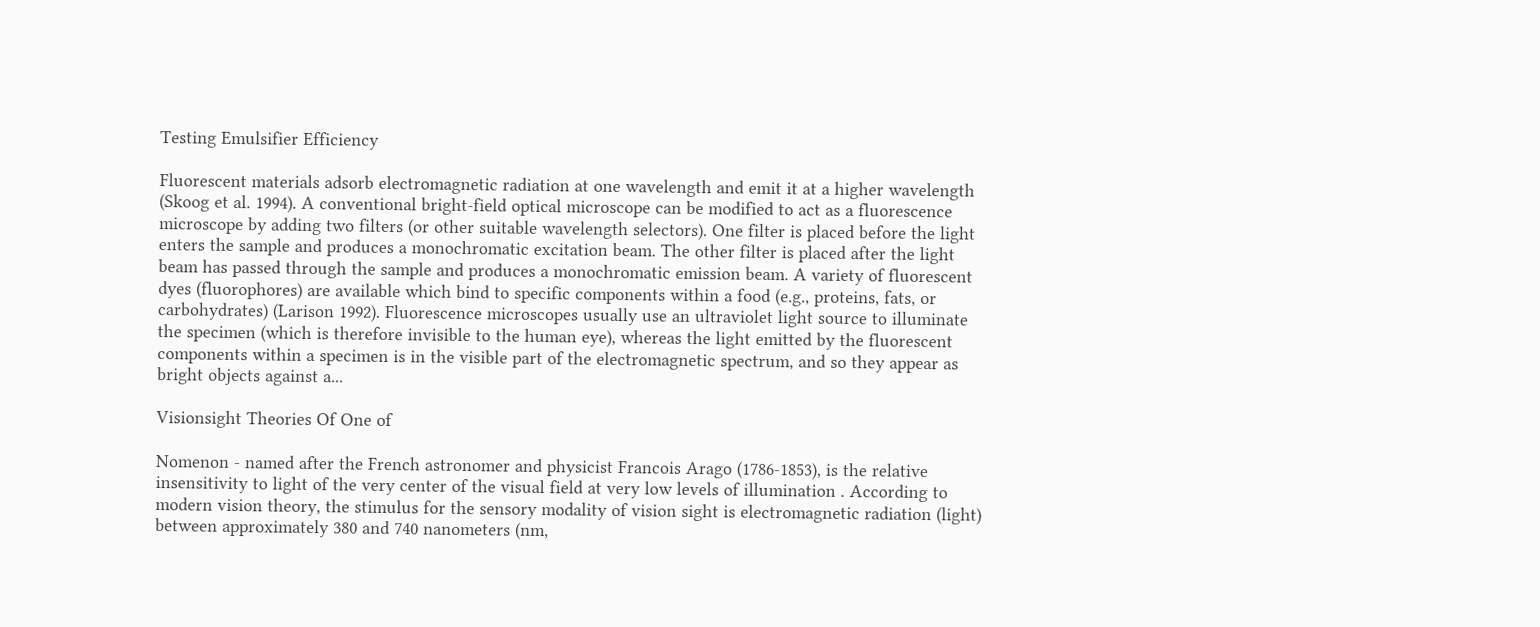Testing Emulsifier Efficiency

Fluorescent materials adsorb electromagnetic radiation at one wavelength and emit it at a higher wavelength (Skoog et al. 1994). A conventional bright-field optical microscope can be modified to act as a fluorescence microscope by adding two filters (or other suitable wavelength selectors). One filter is placed before the light enters the sample and produces a monochromatic excitation beam. The other filter is placed after the light beam has passed through the sample and produces a monochromatic emission beam. A variety of fluorescent dyes (fluorophores) are available which bind to specific components within a food (e.g., proteins, fats, or carbohydrates) (Larison 1992). Fluorescence microscopes usually use an ultraviolet light source to illuminate the specimen (which is therefore invisible to the human eye), whereas the light emitted by the fluorescent components within a specimen is in the visible part of the electromagnetic spectrum, and so they appear as bright objects against a...

Visionsight Theories Of One of

Nomenon - named after the French astronomer and physicist Francois Arago (1786-1853), is the relative insensitivity to light of the very center of the visual field at very low levels of illumination . According to modern vision theory, the stimulus for the sensory modality of vision sight is electromagnetic radiation (light) between approximately 380 and 740 nanometers (nm,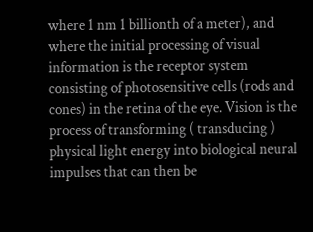where 1 nm 1 billionth of a meter), and where the initial processing of visual information is the receptor system consisting of photosensitive cells (rods and cones) in the retina of the eye. Vision is the process of transforming ( transducing ) physical light energy into biological neural impulses that can then be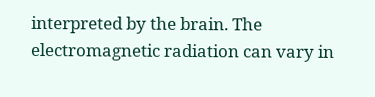interpreted by the brain. The electromagnetic radiation can vary in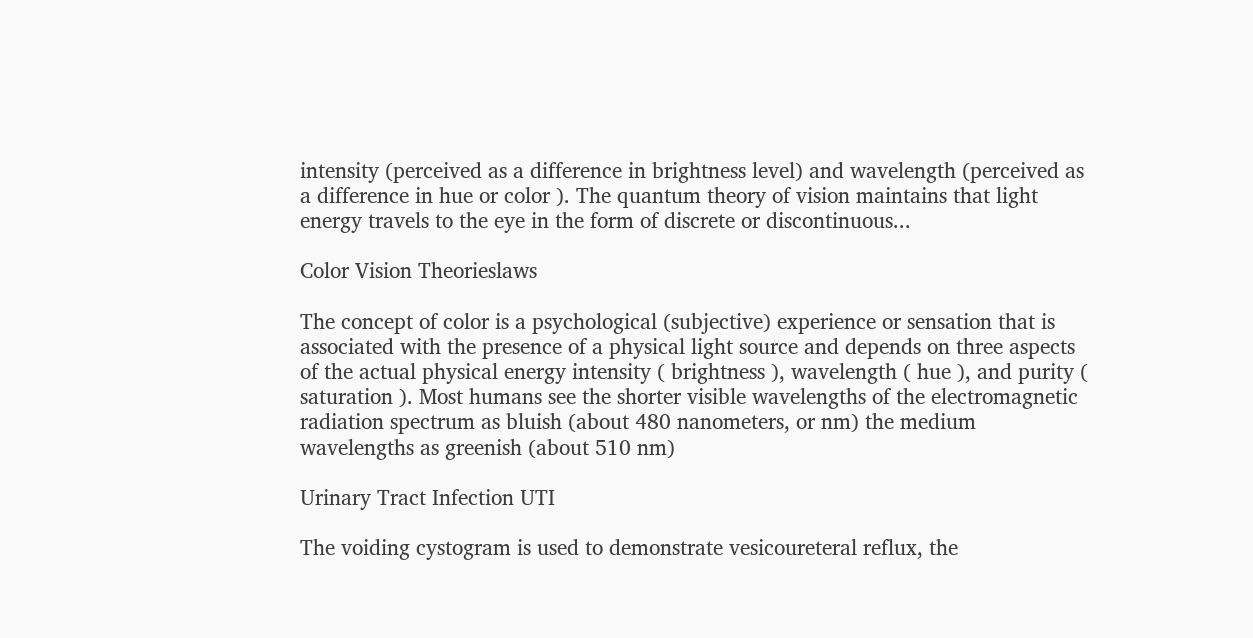intensity (perceived as a difference in brightness level) and wavelength (perceived as a difference in hue or color ). The quantum theory of vision maintains that light energy travels to the eye in the form of discrete or discontinuous...

Color Vision Theorieslaws

The concept of color is a psychological (subjective) experience or sensation that is associated with the presence of a physical light source and depends on three aspects of the actual physical energy intensity ( brightness ), wavelength ( hue ), and purity ( saturation ). Most humans see the shorter visible wavelengths of the electromagnetic radiation spectrum as bluish (about 480 nanometers, or nm) the medium wavelengths as greenish (about 510 nm)

Urinary Tract Infection UTI

The voiding cystogram is used to demonstrate vesicoureteral reflux, the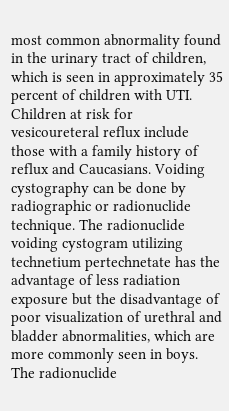most common abnormality found in the urinary tract of children, which is seen in approximately 35 percent of children with UTI. Children at risk for vesicoureteral reflux include those with a family history of reflux and Caucasians. Voiding cystography can be done by radiographic or radionuclide technique. The radionuclide voiding cystogram utilizing technetium pertechnetate has the advantage of less radiation exposure but the disadvantage of poor visualization of urethral and bladder abnormalities, which are more commonly seen in boys. The radionuclide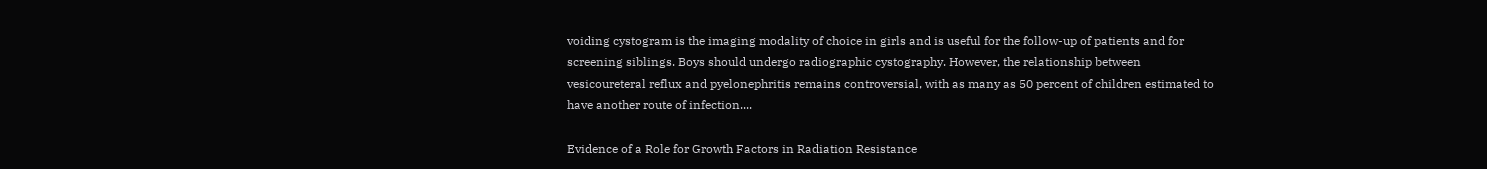voiding cystogram is the imaging modality of choice in girls and is useful for the follow-up of patients and for screening siblings. Boys should undergo radiographic cystography. However, the relationship between vesicoureteral reflux and pyelonephritis remains controversial, with as many as 50 percent of children estimated to have another route of infection....

Evidence of a Role for Growth Factors in Radiation Resistance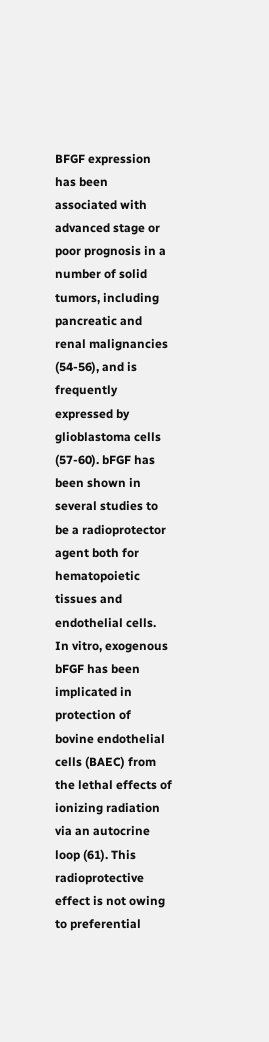BFGF expression has been associated with advanced stage or poor prognosis in a number of solid tumors, including pancreatic and renal malignancies (54-56), and is frequently expressed by glioblastoma cells (57-60). bFGF has been shown in several studies to be a radioprotector agent both for hematopoietic tissues and endothelial cells. In vitro, exogenous bFGF has been implicated in protection of bovine endothelial cells (BAEC) from the lethal effects of ionizing radiation via an autocrine loop (61). This radioprotective effect is not owing to preferential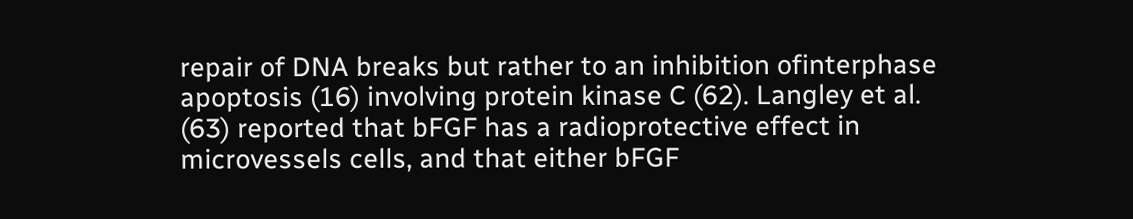repair of DNA breaks but rather to an inhibition ofinterphase apoptosis (16) involving protein kinase C (62). Langley et al. (63) reported that bFGF has a radioprotective effect in microvessels cells, and that either bFGF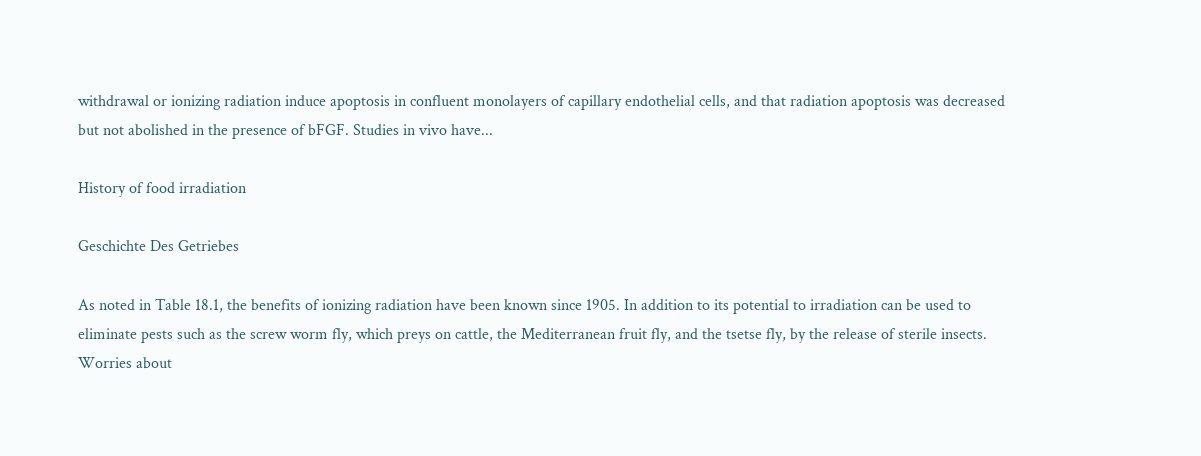withdrawal or ionizing radiation induce apoptosis in confluent monolayers of capillary endothelial cells, and that radiation apoptosis was decreased but not abolished in the presence of bFGF. Studies in vivo have...

History of food irradiation

Geschichte Des Getriebes

As noted in Table 18.1, the benefits of ionizing radiation have been known since 1905. In addition to its potential to irradiation can be used to eliminate pests such as the screw worm fly, which preys on cattle, the Mediterranean fruit fly, and the tsetse fly, by the release of sterile insects. Worries about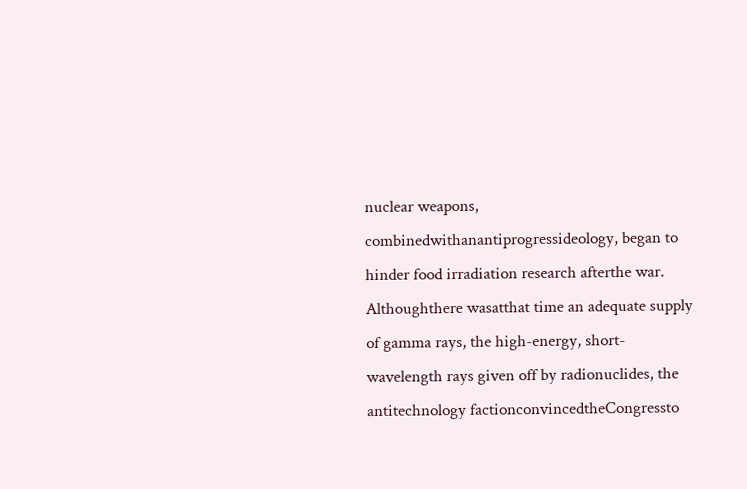nuclear weapons, combinedwithanantiprogressideology, began to hinder food irradiation research afterthe war. Althoughthere wasatthat time an adequate supply of gamma rays, the high-energy, short-wavelength rays given off by radionuclides, the antitechnology factionconvincedtheCongressto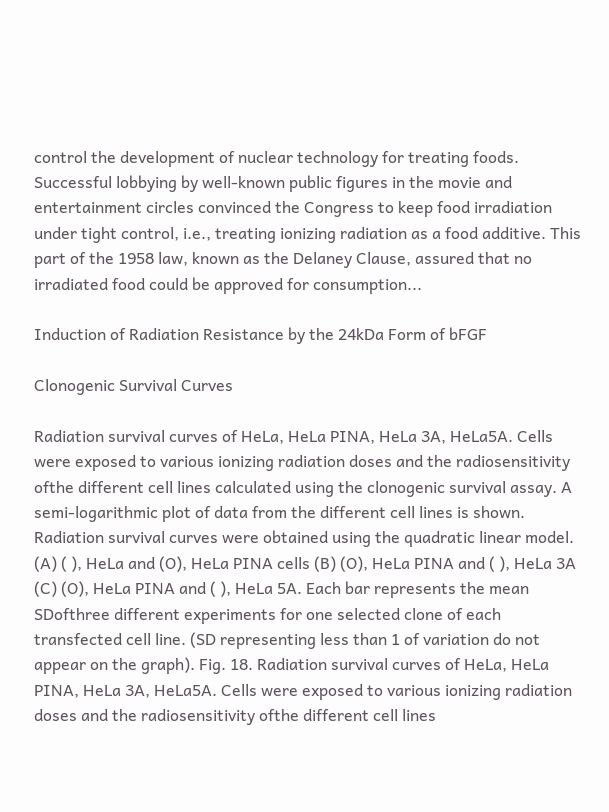control the development of nuclear technology for treating foods. Successful lobbying by well-known public figures in the movie and entertainment circles convinced the Congress to keep food irradiation under tight control, i.e., treating ionizing radiation as a food additive. This part of the 1958 law, known as the Delaney Clause, assured that no irradiated food could be approved for consumption...

Induction of Radiation Resistance by the 24kDa Form of bFGF

Clonogenic Survival Curves

Radiation survival curves of HeLa, HeLa PINA, HeLa 3A, HeLa5A. Cells were exposed to various ionizing radiation doses and the radiosensitivity ofthe different cell lines calculated using the clonogenic survival assay. A semi-logarithmic plot of data from the different cell lines is shown. Radiation survival curves were obtained using the quadratic linear model. (A) ( ), HeLa and (O), HeLa PINA cells (B) (O), HeLa PINA and ( ), HeLa 3A (C) (O), HeLa PINA and ( ), HeLa 5A. Each bar represents the mean SDofthree different experiments for one selected clone of each transfected cell line. (SD representing less than 1 of variation do not appear on the graph). Fig. 18. Radiation survival curves of HeLa, HeLa PINA, HeLa 3A, HeLa5A. Cells were exposed to various ionizing radiation doses and the radiosensitivity ofthe different cell lines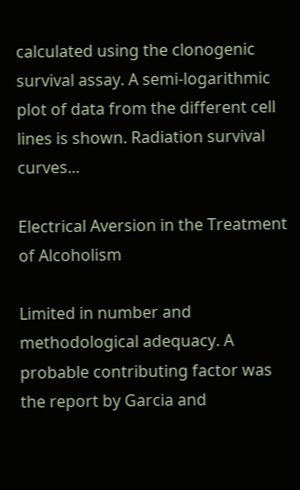calculated using the clonogenic survival assay. A semi-logarithmic plot of data from the different cell lines is shown. Radiation survival curves...

Electrical Aversion in the Treatment of Alcoholism

Limited in number and methodological adequacy. A probable contributing factor was the report by Garcia and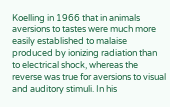Koelling in 1966 that in animals aversions to tastes were much more easily established to malaise produced by ionizing radiation than to electrical shock, whereas the reverse was true for aversions to visual and auditory stimuli. In his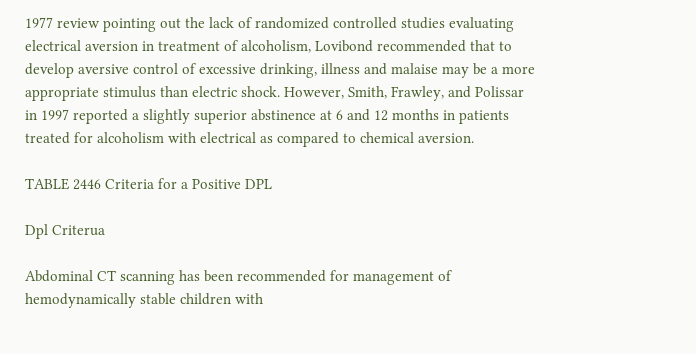1977 review pointing out the lack of randomized controlled studies evaluating electrical aversion in treatment of alcoholism, Lovibond recommended that to develop aversive control of excessive drinking, illness and malaise may be a more appropriate stimulus than electric shock. However, Smith, Frawley, and Polissar in 1997 reported a slightly superior abstinence at 6 and 12 months in patients treated for alcoholism with electrical as compared to chemical aversion.

TABLE 2446 Criteria for a Positive DPL

Dpl Criterua

Abdominal CT scanning has been recommended for management of hemodynamically stable children with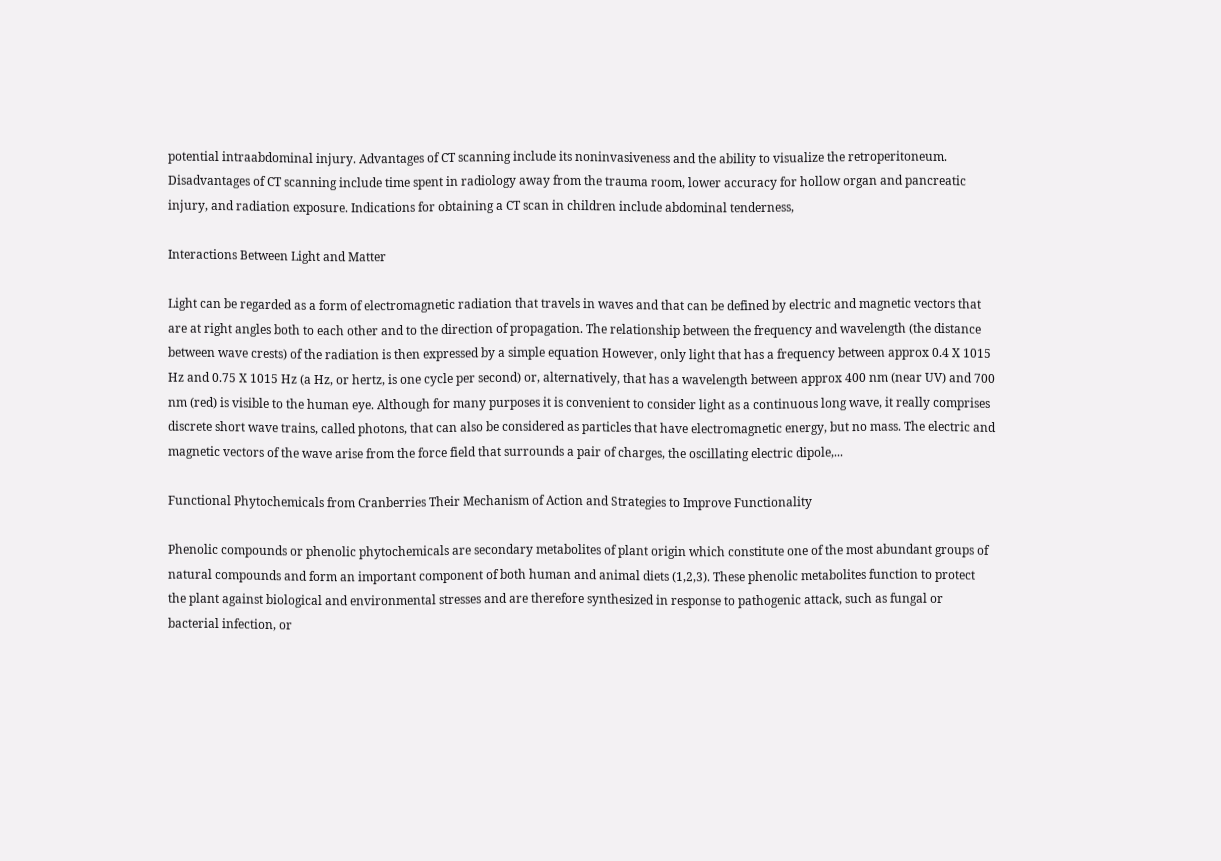potential intraabdominal injury. Advantages of CT scanning include its noninvasiveness and the ability to visualize the retroperitoneum. Disadvantages of CT scanning include time spent in radiology away from the trauma room, lower accuracy for hollow organ and pancreatic injury, and radiation exposure. Indications for obtaining a CT scan in children include abdominal tenderness,

Interactions Between Light and Matter

Light can be regarded as a form of electromagnetic radiation that travels in waves and that can be defined by electric and magnetic vectors that are at right angles both to each other and to the direction of propagation. The relationship between the frequency and wavelength (the distance between wave crests) of the radiation is then expressed by a simple equation However, only light that has a frequency between approx 0.4 X 1015 Hz and 0.75 X 1015 Hz (a Hz, or hertz, is one cycle per second) or, alternatively, that has a wavelength between approx 400 nm (near UV) and 700 nm (red) is visible to the human eye. Although for many purposes it is convenient to consider light as a continuous long wave, it really comprises discrete short wave trains, called photons, that can also be considered as particles that have electromagnetic energy, but no mass. The electric and magnetic vectors of the wave arise from the force field that surrounds a pair of charges, the oscillating electric dipole,...

Functional Phytochemicals from Cranberries Their Mechanism of Action and Strategies to Improve Functionality

Phenolic compounds or phenolic phytochemicals are secondary metabolites of plant origin which constitute one of the most abundant groups of natural compounds and form an important component of both human and animal diets (1,2,3). These phenolic metabolites function to protect the plant against biological and environmental stresses and are therefore synthesized in response to pathogenic attack, such as fungal or bacterial infection, or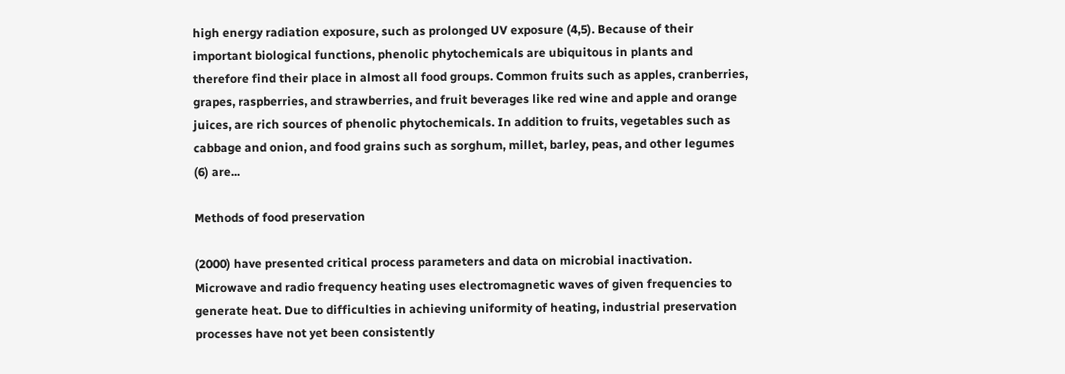high energy radiation exposure, such as prolonged UV exposure (4,5). Because of their important biological functions, phenolic phytochemicals are ubiquitous in plants and therefore find their place in almost all food groups. Common fruits such as apples, cranberries, grapes, raspberries, and strawberries, and fruit beverages like red wine and apple and orange juices, are rich sources of phenolic phytochemicals. In addition to fruits, vegetables such as cabbage and onion, and food grains such as sorghum, millet, barley, peas, and other legumes (6) are...

Methods of food preservation

(2000) have presented critical process parameters and data on microbial inactivation. Microwave and radio frequency heating uses electromagnetic waves of given frequencies to generate heat. Due to difficulties in achieving uniformity of heating, industrial preservation processes have not yet been consistently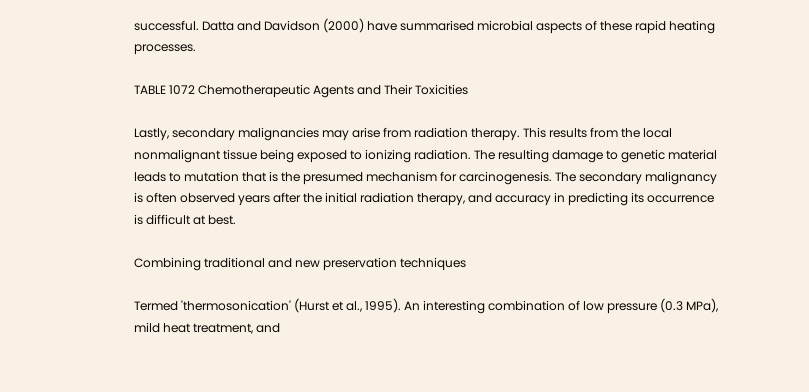successful. Datta and Davidson (2000) have summarised microbial aspects of these rapid heating processes.

TABLE 1072 Chemotherapeutic Agents and Their Toxicities

Lastly, secondary malignancies may arise from radiation therapy. This results from the local nonmalignant tissue being exposed to ionizing radiation. The resulting damage to genetic material leads to mutation that is the presumed mechanism for carcinogenesis. The secondary malignancy is often observed years after the initial radiation therapy, and accuracy in predicting its occurrence is difficult at best.

Combining traditional and new preservation techniques

Termed 'thermosonication' (Hurst et al., 1995). An interesting combination of low pressure (0.3 MPa), mild heat treatment, and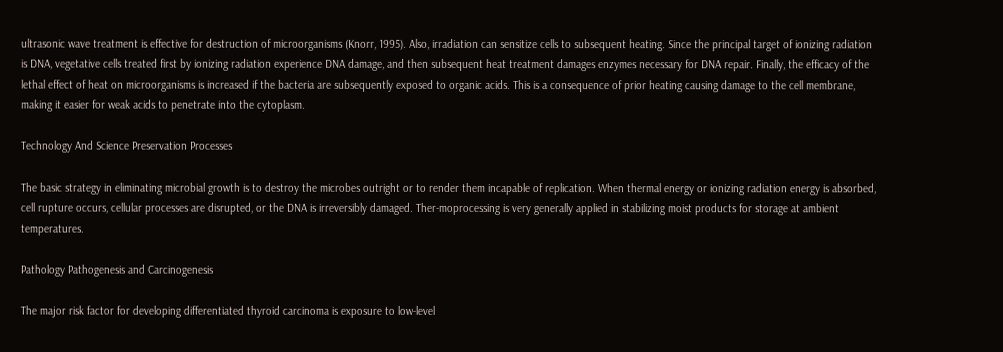ultrasonic wave treatment is effective for destruction of microorganisms (Knorr, 1995). Also, irradiation can sensitize cells to subsequent heating. Since the principal target of ionizing radiation is DNA, vegetative cells treated first by ionizing radiation experience DNA damage, and then subsequent heat treatment damages enzymes necessary for DNA repair. Finally, the efficacy of the lethal effect of heat on microorganisms is increased if the bacteria are subsequently exposed to organic acids. This is a consequence of prior heating causing damage to the cell membrane, making it easier for weak acids to penetrate into the cytoplasm.

Technology And Science Preservation Processes

The basic strategy in eliminating microbial growth is to destroy the microbes outright or to render them incapable of replication. When thermal energy or ionizing radiation energy is absorbed, cell rupture occurs, cellular processes are disrupted, or the DNA is irreversibly damaged. Ther-moprocessing is very generally applied in stabilizing moist products for storage at ambient temperatures.

Pathology Pathogenesis and Carcinogenesis

The major risk factor for developing differentiated thyroid carcinoma is exposure to low-level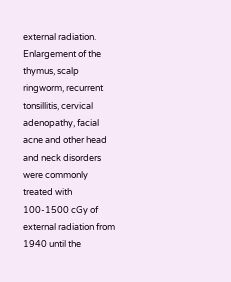external radiation. Enlargement of the thymus, scalp ringworm, recurrent tonsillitis, cervical adenopathy, facial acne and other head and neck disorders were commonly treated with 100-1500 cGy of external radiation from 1940 until the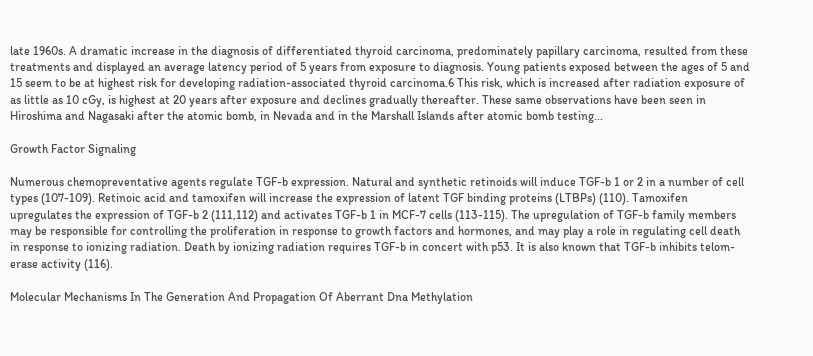late 1960s. A dramatic increase in the diagnosis of differentiated thyroid carcinoma, predominately papillary carcinoma, resulted from these treatments and displayed an average latency period of 5 years from exposure to diagnosis. Young patients exposed between the ages of 5 and 15 seem to be at highest risk for developing radiation-associated thyroid carcinoma.6 This risk, which is increased after radiation exposure of as little as 10 cGy, is highest at 20 years after exposure and declines gradually thereafter. These same observations have been seen in Hiroshima and Nagasaki after the atomic bomb, in Nevada and in the Marshall Islands after atomic bomb testing...

Growth Factor Signaling

Numerous chemopreventative agents regulate TGF-b expression. Natural and synthetic retinoids will induce TGF-b 1 or 2 in a number of cell types (107-109). Retinoic acid and tamoxifen will increase the expression of latent TGF binding proteins (LTBPs) (110). Tamoxifen upregulates the expression of TGF-b 2 (111,112) and activates TGF-b 1 in MCF-7 cells (113-115). The upregulation of TGF-b family members may be responsible for controlling the proliferation in response to growth factors and hormones, and may play a role in regulating cell death in response to ionizing radiation. Death by ionizing radiation requires TGF-b in concert with p53. It is also known that TGF-b inhibits telom-erase activity (116).

Molecular Mechanisms In The Generation And Propagation Of Aberrant Dna Methylation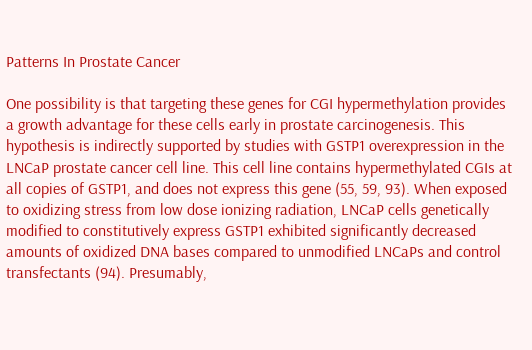Patterns In Prostate Cancer

One possibility is that targeting these genes for CGI hypermethylation provides a growth advantage for these cells early in prostate carcinogenesis. This hypothesis is indirectly supported by studies with GSTP1 overexpression in the LNCaP prostate cancer cell line. This cell line contains hypermethylated CGIs at all copies of GSTP1, and does not express this gene (55, 59, 93). When exposed to oxidizing stress from low dose ionizing radiation, LNCaP cells genetically modified to constitutively express GSTP1 exhibited significantly decreased amounts of oxidized DNA bases compared to unmodified LNCaPs and control transfectants (94). Presumably,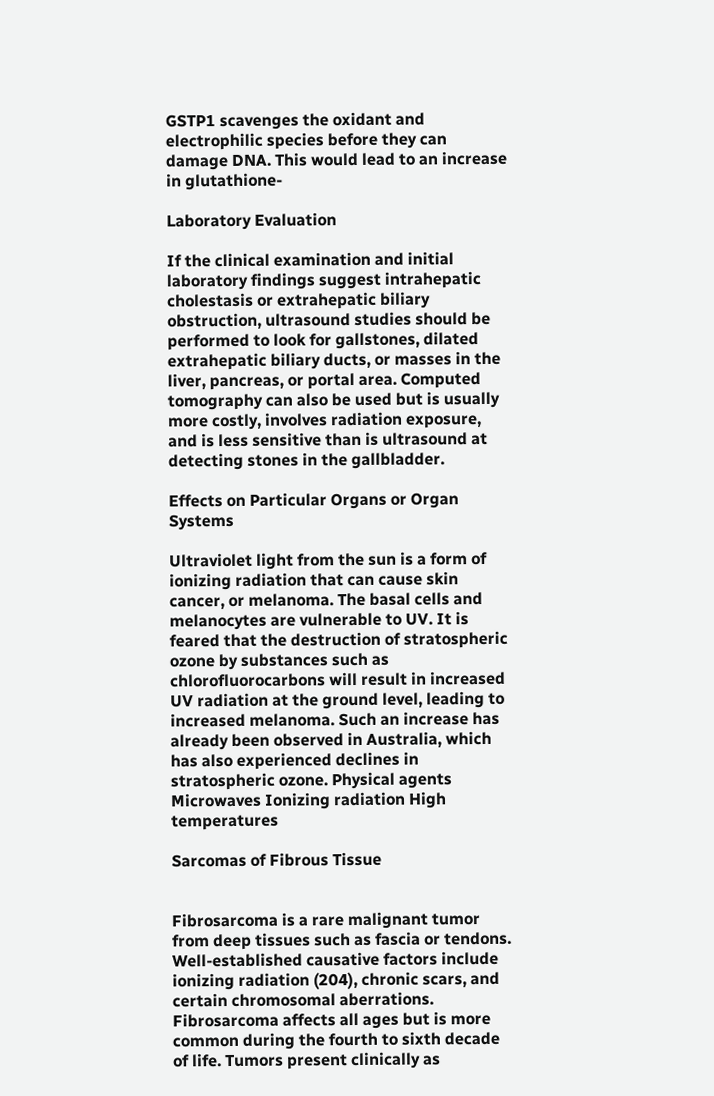GSTP1 scavenges the oxidant and electrophilic species before they can damage DNA. This would lead to an increase in glutathione-

Laboratory Evaluation

If the clinical examination and initial laboratory findings suggest intrahepatic cholestasis or extrahepatic biliary obstruction, ultrasound studies should be performed to look for gallstones, dilated extrahepatic biliary ducts, or masses in the liver, pancreas, or portal area. Computed tomography can also be used but is usually more costly, involves radiation exposure, and is less sensitive than is ultrasound at detecting stones in the gallbladder.

Effects on Particular Organs or Organ Systems

Ultraviolet light from the sun is a form of ionizing radiation that can cause skin cancer, or melanoma. The basal cells and melanocytes are vulnerable to UV. It is feared that the destruction of stratospheric ozone by substances such as chlorofluorocarbons will result in increased UV radiation at the ground level, leading to increased melanoma. Such an increase has already been observed in Australia, which has also experienced declines in stratospheric ozone. Physical agents Microwaves Ionizing radiation High temperatures

Sarcomas of Fibrous Tissue


Fibrosarcoma is a rare malignant tumor from deep tissues such as fascia or tendons. Well-established causative factors include ionizing radiation (204), chronic scars, and certain chromosomal aberrations. Fibrosarcoma affects all ages but is more common during the fourth to sixth decade of life. Tumors present clinically as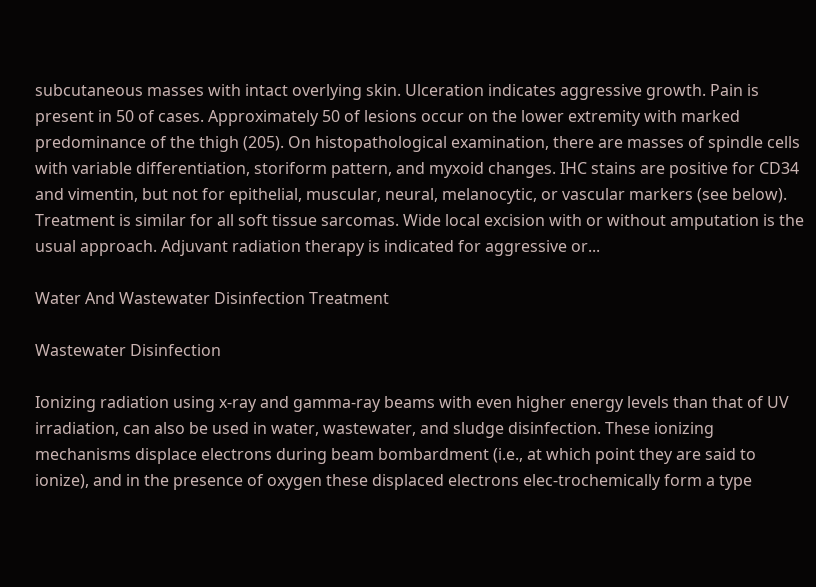subcutaneous masses with intact overlying skin. Ulceration indicates aggressive growth. Pain is present in 50 of cases. Approximately 50 of lesions occur on the lower extremity with marked predominance of the thigh (205). On histopathological examination, there are masses of spindle cells with variable differentiation, storiform pattern, and myxoid changes. IHC stains are positive for CD34 and vimentin, but not for epithelial, muscular, neural, melanocytic, or vascular markers (see below). Treatment is similar for all soft tissue sarcomas. Wide local excision with or without amputation is the usual approach. Adjuvant radiation therapy is indicated for aggressive or...

Water And Wastewater Disinfection Treatment

Wastewater Disinfection

Ionizing radiation using x-ray and gamma-ray beams with even higher energy levels than that of UV irradiation, can also be used in water, wastewater, and sludge disinfection. These ionizing mechanisms displace electrons during beam bombardment (i.e., at which point they are said to ionize), and in the presence of oxygen these displaced electrons elec-trochemically form a type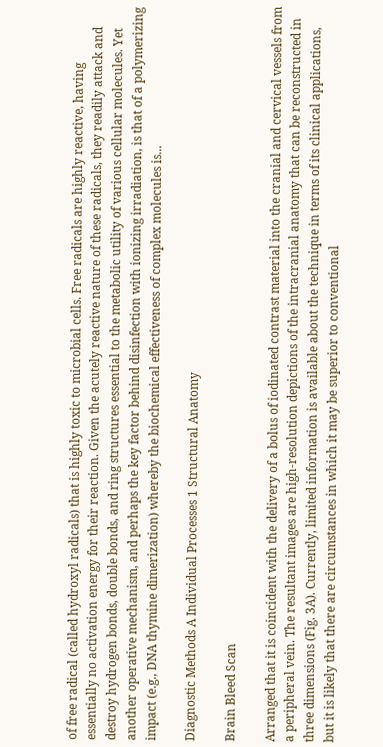of free radical (called hydroxyl radicals) that is highly toxic to microbial cells. Free radicals are highly reactive, having essentially no activation energy for their reaction. Given the acutely reactive nature of these radicals, they readily attack and destroy hydrogen bonds, double bonds, and ring structures essential to the metabolic utility of various cellular molecules. Yet another operative mechanism, and perhaps the key factor behind disinfection with ionizing irradiation, is that of a polymerizing impact (e.g., DNA thymine dimerization) whereby the biochemical effectiveness of complex molecules is...

Diagnostic Methods A Individual Processes 1 Structural Anatomy

Brain Bleed Scan

Arranged that it is coincident with the delivery of a bolus of iodinated contrast material into the cranial and cervical vessels from a peripheral vein. The resultant images are high-resolution depictions of the intracranial anatomy that can be reconstructed in three dimensions (Fig. 3A). Currently, limited information is available about the technique in terms of its clinical applications, but it is likely that there are circumstances in which it may be superior to conventional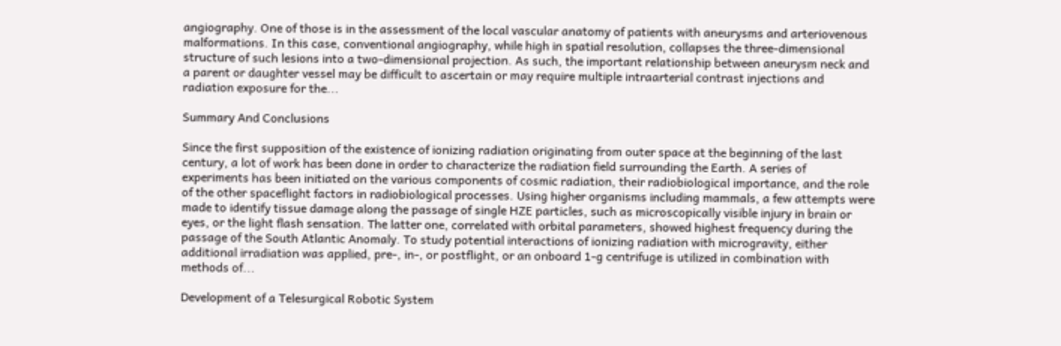angiography. One of those is in the assessment of the local vascular anatomy of patients with aneurysms and arteriovenous malformations. In this case, conventional angiography, while high in spatial resolution, collapses the three-dimensional structure of such lesions into a two-dimensional projection. As such, the important relationship between aneurysm neck and a parent or daughter vessel may be difficult to ascertain or may require multiple intraarterial contrast injections and radiation exposure for the...

Summary And Conclusions

Since the first supposition of the existence of ionizing radiation originating from outer space at the beginning of the last century, a lot of work has been done in order to characterize the radiation field surrounding the Earth. A series of experiments has been initiated on the various components of cosmic radiation, their radiobiological importance, and the role of the other spaceflight factors in radiobiological processes. Using higher organisms including mammals, a few attempts were made to identify tissue damage along the passage of single HZE particles, such as microscopically visible injury in brain or eyes, or the light flash sensation. The latter one, correlated with orbital parameters, showed highest frequency during the passage of the South Atlantic Anomaly. To study potential interactions of ionizing radiation with microgravity, either additional irradiation was applied, pre-, in-, or postflight, or an onboard 1-g centrifuge is utilized in combination with methods of...

Development of a Telesurgical Robotic System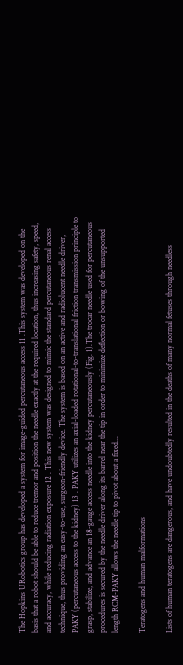The Hopkins URobotics group has developed a system for image-guided percutaneous access 11 .This system was developed on the basis that a robot should be able to reduce tremor and position the needle exactly at the required location, thus increasing safety, speed, and accuracy, while reducing radiation exposure 12 . This new system was designed to mimic the standard percutaneous renal access technique, thus providing an easy-to-use, surgeon-friendly device. The system is based on an active and radiolucent needle driver, PAKY (percutaneous access to the kidney) 13 . PAKY utilizes an axial-loaded rotational-to-translational friction transmission principle to grasp, stabilize, and advance an 18-gauge access needle into the kidney percutaneously (Fig. 1).The trocar needle used for percutaneous procedures is secured by the needle driver along its barrel near the tip in order to minimize deflection or bowing of the unsupported length RCM-PAKY allows the needle tip to pivot about a fixed...

Teratogens and human malformations

Lists of human teratogens are dangerous, and have undoubtedly resulted in the deaths of many normal fetuses through needless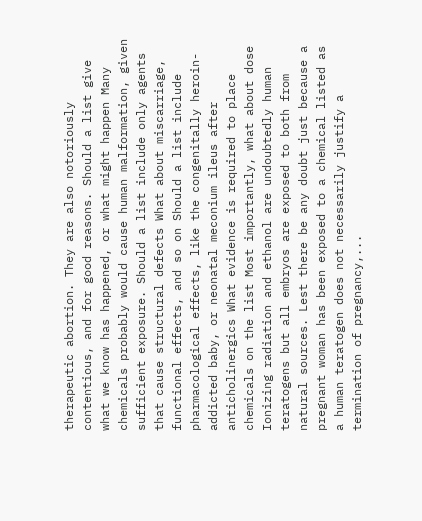therapeutic abortion. They are also notoriously contentious, and for good reasons. Should a list give what we know has happened, or what might happen Many chemicals probably would cause human malformation, given sufficient exposure. Should a list include only agents that cause structural defects What about miscarriage, functional effects, and so on Should a list include pharmacological effects, like the congenitally heroin-addicted baby, or neonatal meconium ileus after anticholinergics What evidence is required to place chemicals on the list Most importantly, what about dose Ionizing radiation and ethanol are undoubtedly human teratogens but all embryos are exposed to both from natural sources. Lest there be any doubt just because a pregnant woman has been exposed to a chemical listed as a human teratogen does not necessarily justify a termination of pregnancy,...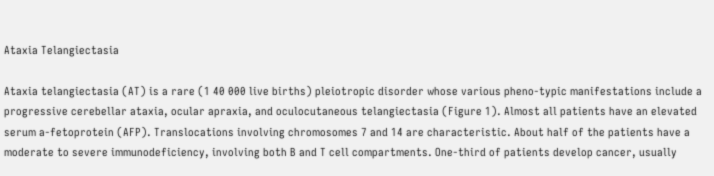Ataxia Telangiectasia

Ataxia telangiectasia (AT) is a rare (1 40 000 live births) pleiotropic disorder whose various pheno-typic manifestations include a progressive cerebellar ataxia, ocular apraxia, and oculocutaneous telangiectasia (Figure 1). Almost all patients have an elevated serum a-fetoprotein (AFP). Translocations involving chromosomes 7 and 14 are characteristic. About half of the patients have a moderate to severe immunodeficiency, involving both B and T cell compartments. One-third of patients develop cancer, usually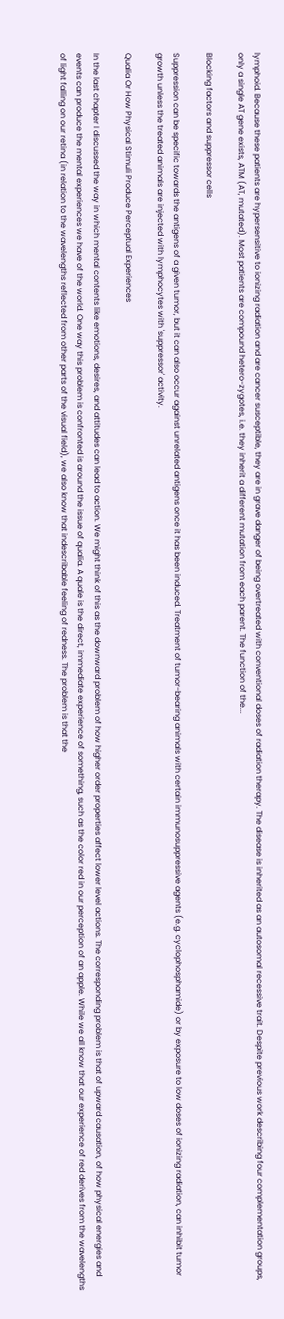lymphoid. Because these patients are hypersensitive to ionizing radiation and are cancer susceptible, they are in grave danger of being overtreated with conventional doses of radiation therapy. The disease is inherited as an autosomal recessive trait. Despite previous work describing four complementation groups, only a single AT gene exists, ATM (AT, mutated). Most patients are compound hetero-zygotes, i.e. they inherit a different mutation from each parent. The function of the...

Blocking factors and suppressor cells

Suppression can be specific towards the antigens of a given tumor, but it can also occur against unrelated antigens once it has been induced. Treatment of tumor-bearing animals with certain immunosuppressive agents (e.g. cyclophosphamide) or by exposure to low doses of ionizing radiation, can inhibit tumor growth unless the treated animals are injected with lymphocytes with 'suppressor' activity.

Qualia Or How Physical Stimuli Produce Perceptual Experiences

In the last chapter I discussed the way in which mental contents like emotions, desires, and attitudes can lead to action. We might think of this as the downward problem of how higher order properties affect lower level actions. The corresponding problem is that of upward causation, of how physical energies and events can produce the mental experiences we have of the world. One way this problem is confronted is around the issue of qualia. A quale is the direct, immediate experience of something, such as the color red in our perception of an apple. While we all know that our experience of red derives from the wavelengths of light falling on our retina (in relation to the wavelengths reflected from other parts of the visual field), we also know that indescribable feeling of redness. The problem is that the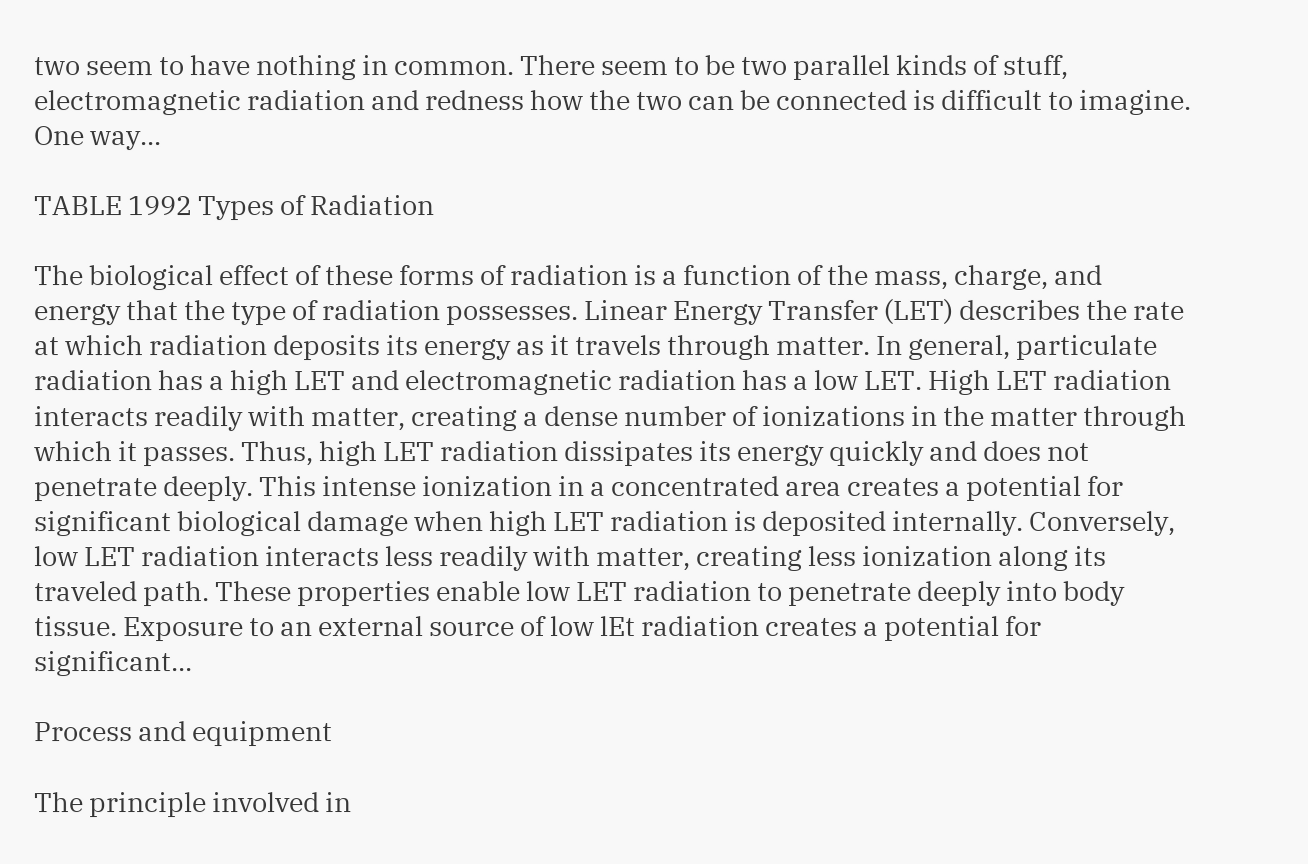two seem to have nothing in common. There seem to be two parallel kinds of stuff, electromagnetic radiation and redness how the two can be connected is difficult to imagine. One way...

TABLE 1992 Types of Radiation

The biological effect of these forms of radiation is a function of the mass, charge, and energy that the type of radiation possesses. Linear Energy Transfer (LET) describes the rate at which radiation deposits its energy as it travels through matter. In general, particulate radiation has a high LET and electromagnetic radiation has a low LET. High LET radiation interacts readily with matter, creating a dense number of ionizations in the matter through which it passes. Thus, high LET radiation dissipates its energy quickly and does not penetrate deeply. This intense ionization in a concentrated area creates a potential for significant biological damage when high LET radiation is deposited internally. Conversely, low LET radiation interacts less readily with matter, creating less ionization along its traveled path. These properties enable low LET radiation to penetrate deeply into body tissue. Exposure to an external source of low lEt radiation creates a potential for significant...

Process and equipment

The principle involved in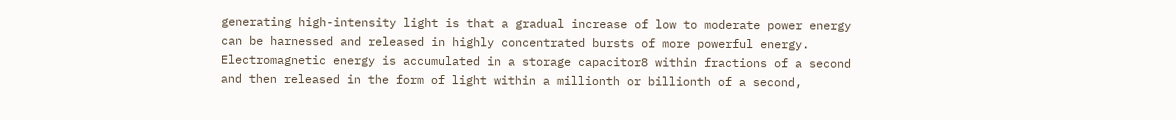generating high-intensity light is that a gradual increase of low to moderate power energy can be harnessed and released in highly concentrated bursts of more powerful energy. Electromagnetic energy is accumulated in a storage capacitor8 within fractions of a second and then released in the form of light within a millionth or billionth of a second,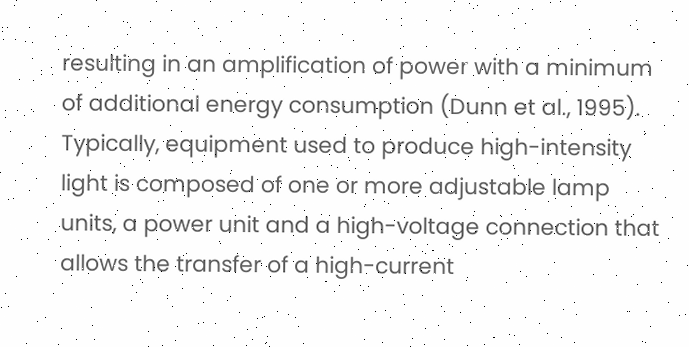resulting in an amplification of power with a minimum of additional energy consumption (Dunn et al., 1995). Typically, equipment used to produce high-intensity light is composed of one or more adjustable lamp units, a power unit and a high-voltage connection that allows the transfer of a high-current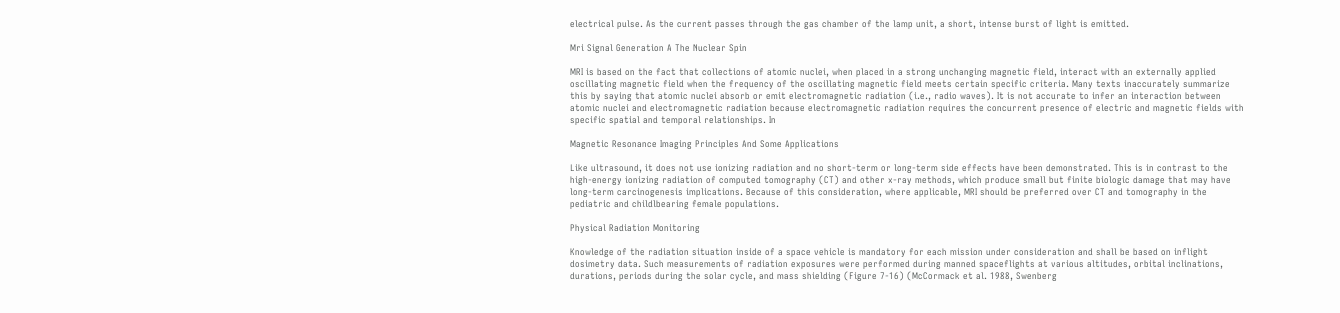electrical pulse. As the current passes through the gas chamber of the lamp unit, a short, intense burst of light is emitted.

Mri Signal Generation A The Nuclear Spin

MRI is based on the fact that collections of atomic nuclei, when placed in a strong unchanging magnetic field, interact with an externally applied oscillating magnetic field when the frequency of the oscillating magnetic field meets certain specific criteria. Many texts inaccurately summarize this by saying that atomic nuclei absorb or emit electromagnetic radiation (i.e., radio waves). It is not accurate to infer an interaction between atomic nuclei and electromagnetic radiation because electromagnetic radiation requires the concurrent presence of electric and magnetic fields with specific spatial and temporal relationships. In

Magnetic Resonance Imaging Principles And Some Applications

Like ultrasound, it does not use ionizing radiation and no short-term or long-term side effects have been demonstrated. This is in contrast to the high-energy ionizing radiation of computed tomography (CT) and other x-ray methods, which produce small but finite biologic damage that may have long-term carcinogenesis implications. Because of this consideration, where applicable, MRI should be preferred over CT and tomography in the pediatric and childlbearing female populations.

Physical Radiation Monitoring

Knowledge of the radiation situation inside of a space vehicle is mandatory for each mission under consideration and shall be based on inflight dosimetry data. Such measurements of radiation exposures were performed during manned spaceflights at various altitudes, orbital inclinations, durations, periods during the solar cycle, and mass shielding (Figure 7-16) (McCormack et al. 1988, Swenberg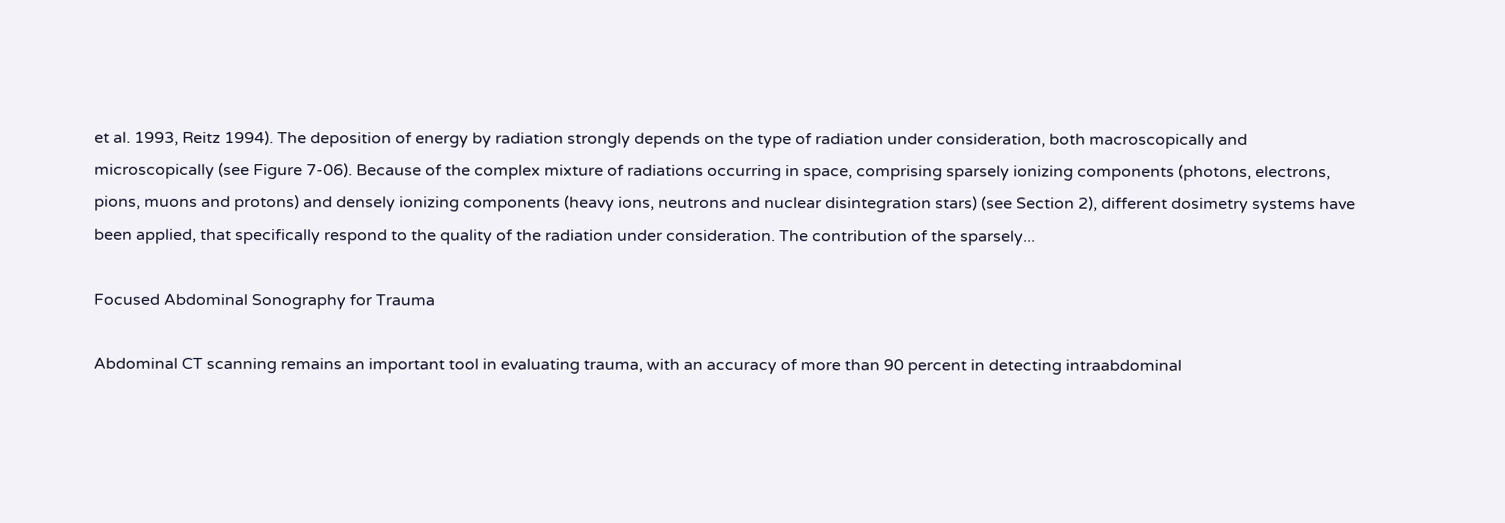et al. 1993, Reitz 1994). The deposition of energy by radiation strongly depends on the type of radiation under consideration, both macroscopically and microscopically (see Figure 7-06). Because of the complex mixture of radiations occurring in space, comprising sparsely ionizing components (photons, electrons, pions, muons and protons) and densely ionizing components (heavy ions, neutrons and nuclear disintegration stars) (see Section 2), different dosimetry systems have been applied, that specifically respond to the quality of the radiation under consideration. The contribution of the sparsely...

Focused Abdominal Sonography for Trauma

Abdominal CT scanning remains an important tool in evaluating trauma, with an accuracy of more than 90 percent in detecting intraabdominal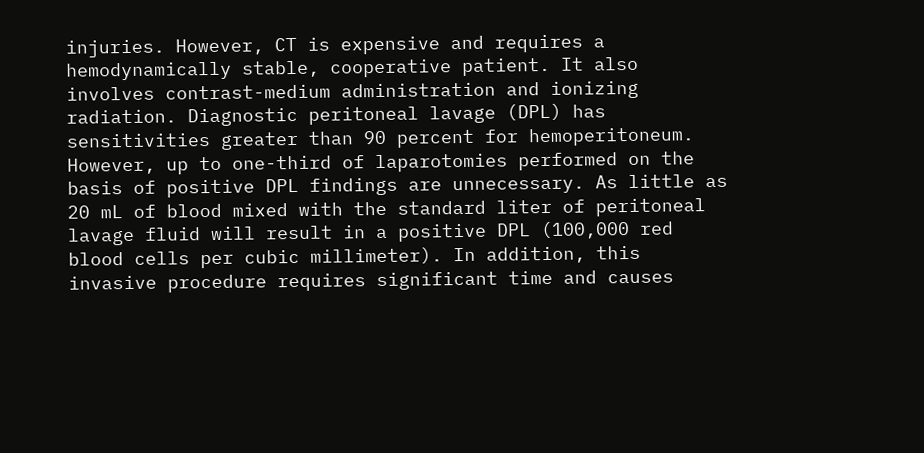injuries. However, CT is expensive and requires a hemodynamically stable, cooperative patient. It also involves contrast-medium administration and ionizing radiation. Diagnostic peritoneal lavage (DPL) has sensitivities greater than 90 percent for hemoperitoneum. However, up to one-third of laparotomies performed on the basis of positive DPL findings are unnecessary. As little as 20 mL of blood mixed with the standard liter of peritoneal lavage fluid will result in a positive DPL (100,000 red blood cells per cubic millimeter). In addition, this invasive procedure requires significant time and causes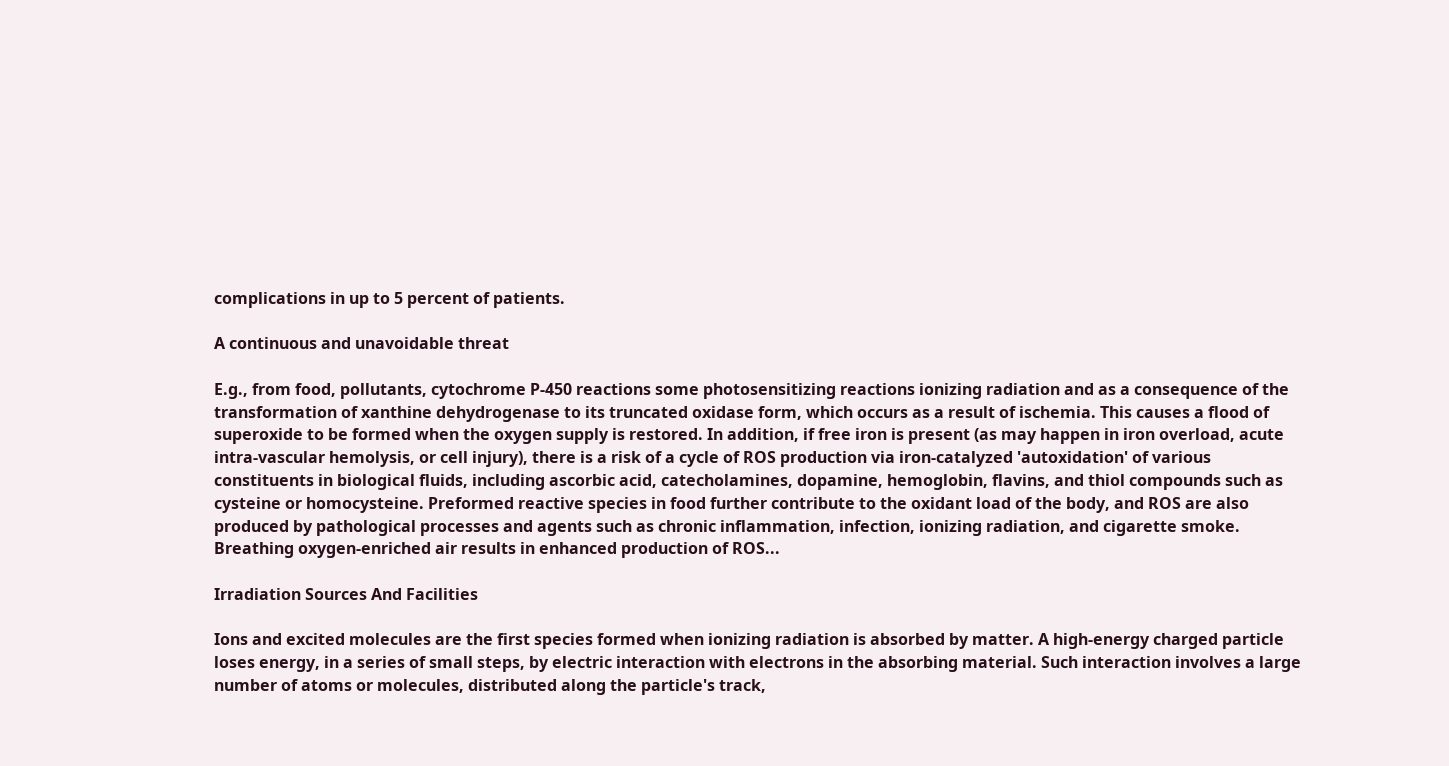complications in up to 5 percent of patients.

A continuous and unavoidable threat

E.g., from food, pollutants, cytochrome P-450 reactions some photosensitizing reactions ionizing radiation and as a consequence of the transformation of xanthine dehydrogenase to its truncated oxidase form, which occurs as a result of ischemia. This causes a flood of superoxide to be formed when the oxygen supply is restored. In addition, if free iron is present (as may happen in iron overload, acute intra-vascular hemolysis, or cell injury), there is a risk of a cycle of ROS production via iron-catalyzed 'autoxidation' of various constituents in biological fluids, including ascorbic acid, catecholamines, dopamine, hemoglobin, flavins, and thiol compounds such as cysteine or homocysteine. Preformed reactive species in food further contribute to the oxidant load of the body, and ROS are also produced by pathological processes and agents such as chronic inflammation, infection, ionizing radiation, and cigarette smoke. Breathing oxygen-enriched air results in enhanced production of ROS...

Irradiation Sources And Facilities

Ions and excited molecules are the first species formed when ionizing radiation is absorbed by matter. A high-energy charged particle loses energy, in a series of small steps, by electric interaction with electrons in the absorbing material. Such interaction involves a large number of atoms or molecules, distributed along the particle's track,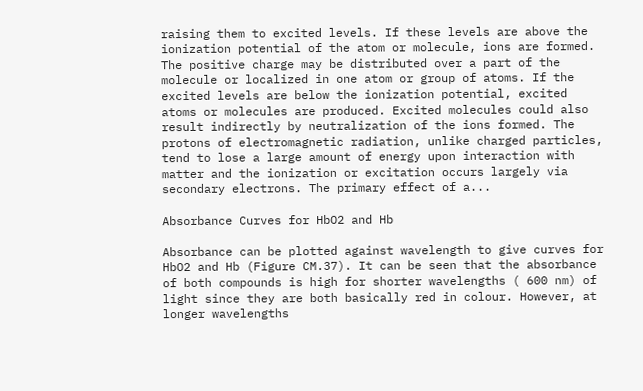raising them to excited levels. If these levels are above the ionization potential of the atom or molecule, ions are formed. The positive charge may be distributed over a part of the molecule or localized in one atom or group of atoms. If the excited levels are below the ionization potential, excited atoms or molecules are produced. Excited molecules could also result indirectly by neutralization of the ions formed. The protons of electromagnetic radiation, unlike charged particles, tend to lose a large amount of energy upon interaction with matter and the ionization or excitation occurs largely via secondary electrons. The primary effect of a...

Absorbance Curves for HbO2 and Hb

Absorbance can be plotted against wavelength to give curves for HbO2 and Hb (Figure CM.37). It can be seen that the absorbance of both compounds is high for shorter wavelengths ( 600 nm) of light since they are both basically red in colour. However, at longer wavelengths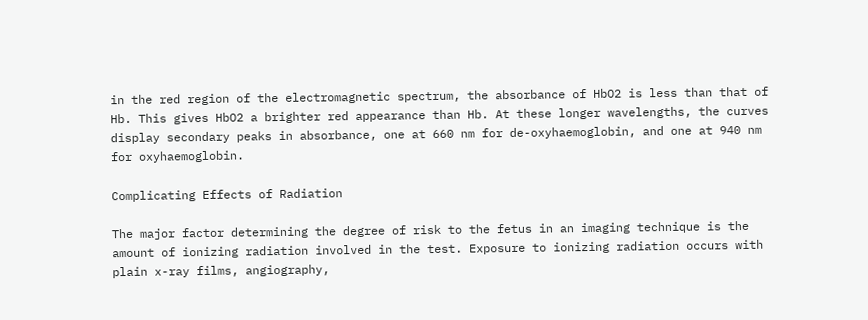in the red region of the electromagnetic spectrum, the absorbance of HbO2 is less than that of Hb. This gives HbO2 a brighter red appearance than Hb. At these longer wavelengths, the curves display secondary peaks in absorbance, one at 660 nm for de-oxyhaemoglobin, and one at 940 nm for oxyhaemoglobin.

Complicating Effects of Radiation

The major factor determining the degree of risk to the fetus in an imaging technique is the amount of ionizing radiation involved in the test. Exposure to ionizing radiation occurs with plain x-ray films, angiography,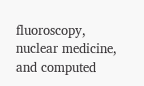fluoroscopy, nuclear medicine, and computed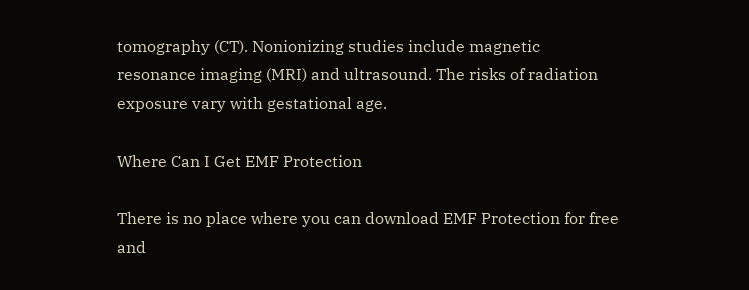tomography (CT). Nonionizing studies include magnetic resonance imaging (MRI) and ultrasound. The risks of radiation exposure vary with gestational age.

Where Can I Get EMF Protection

There is no place where you can download EMF Protection for free and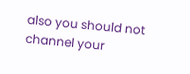also you should not channel your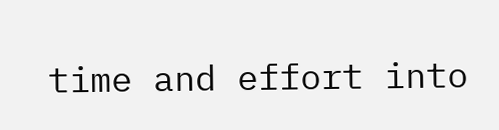time and effort into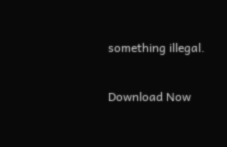something illegal.

Download Now